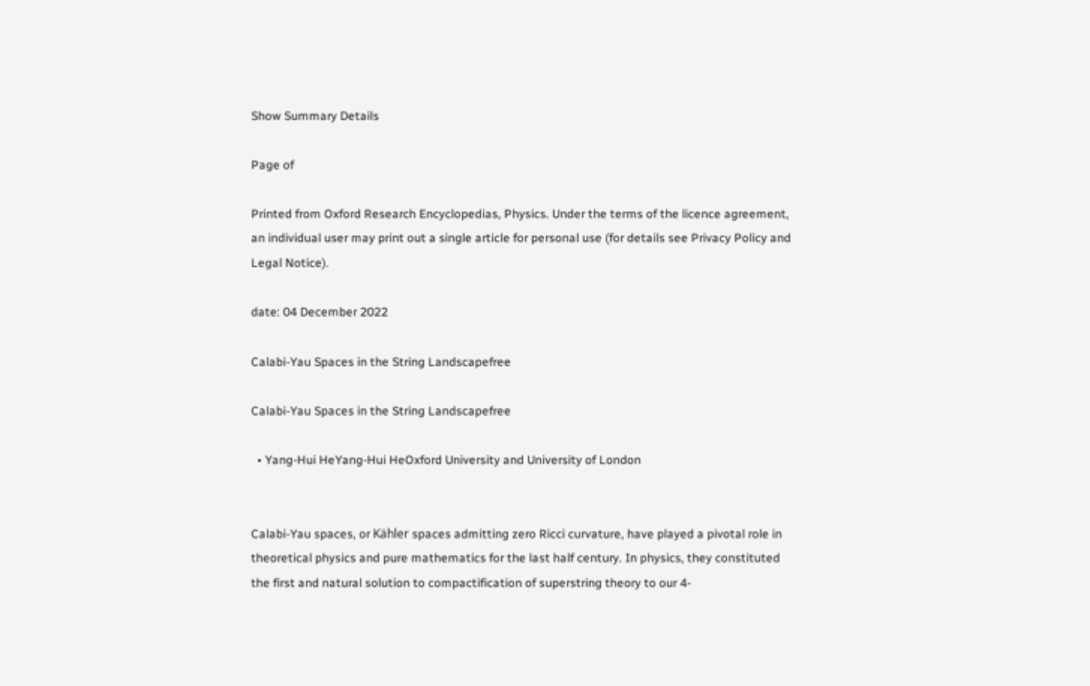Show Summary Details

Page of

Printed from Oxford Research Encyclopedias, Physics. Under the terms of the licence agreement, an individual user may print out a single article for personal use (for details see Privacy Policy and Legal Notice).

date: 04 December 2022

Calabi-Yau Spaces in the String Landscapefree

Calabi-Yau Spaces in the String Landscapefree

  • Yang-Hui HeYang-Hui HeOxford University and University of London


Calabi-Yau spaces, or Kähler spaces admitting zero Ricci curvature, have played a pivotal role in theoretical physics and pure mathematics for the last half century. In physics, they constituted the first and natural solution to compactification of superstring theory to our 4-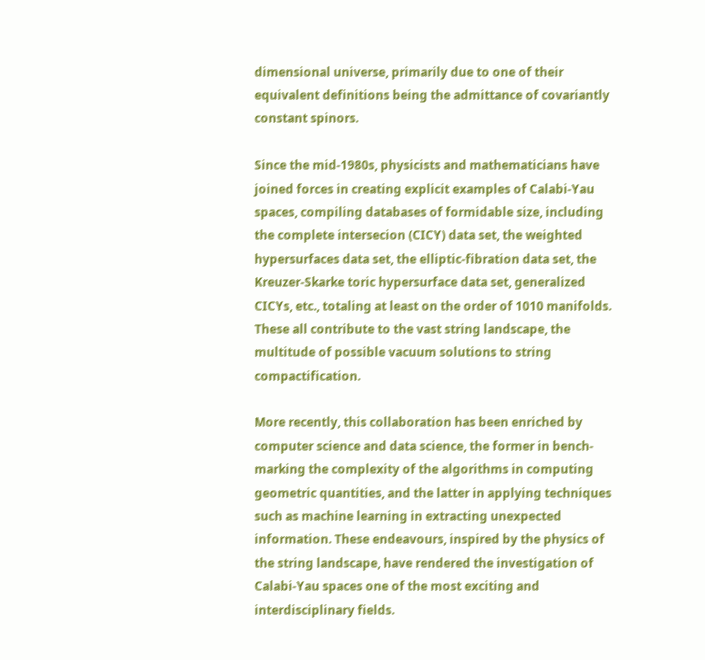dimensional universe, primarily due to one of their equivalent definitions being the admittance of covariantly constant spinors.

Since the mid-1980s, physicists and mathematicians have joined forces in creating explicit examples of Calabi-Yau spaces, compiling databases of formidable size, including the complete intersecion (CICY) data set, the weighted hypersurfaces data set, the elliptic-fibration data set, the Kreuzer-Skarke toric hypersurface data set, generalized CICYs, etc., totaling at least on the order of 1010 manifolds. These all contribute to the vast string landscape, the multitude of possible vacuum solutions to string compactification.

More recently, this collaboration has been enriched by computer science and data science, the former in bench-marking the complexity of the algorithms in computing geometric quantities, and the latter in applying techniques such as machine learning in extracting unexpected information. These endeavours, inspired by the physics of the string landscape, have rendered the investigation of Calabi-Yau spaces one of the most exciting and interdisciplinary fields.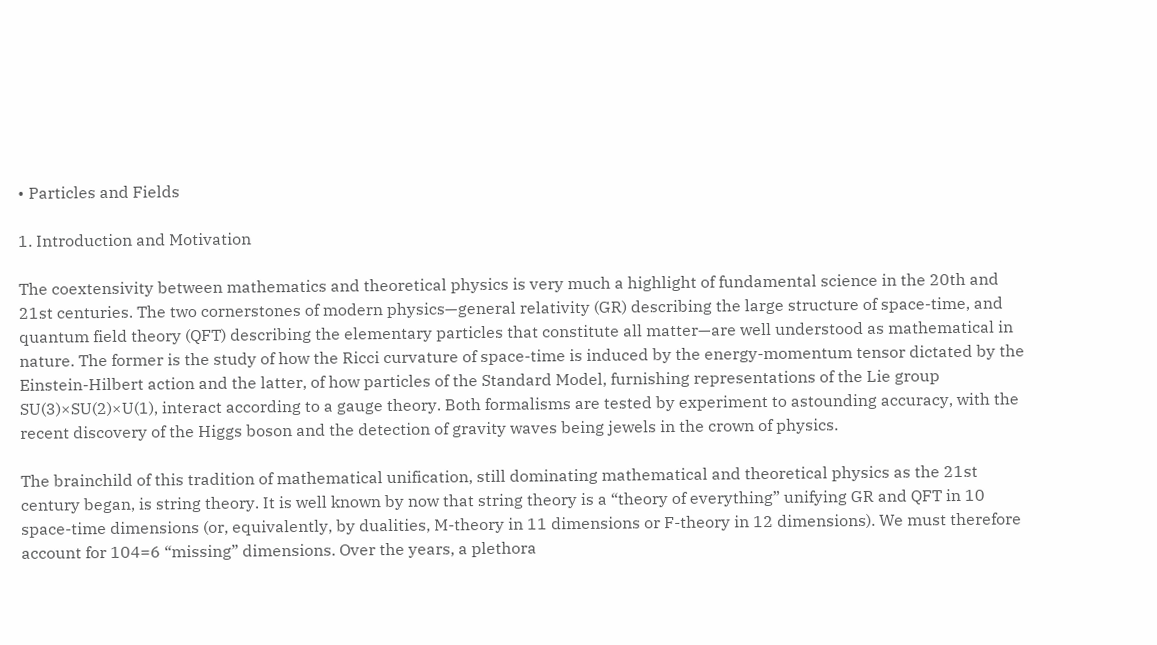• Particles and Fields

1. Introduction and Motivation

The coextensivity between mathematics and theoretical physics is very much a highlight of fundamental science in the 20th and 21st centuries. The two cornerstones of modern physics—general relativity (GR) describing the large structure of space-time, and quantum field theory (QFT) describing the elementary particles that constitute all matter—are well understood as mathematical in nature. The former is the study of how the Ricci curvature of space-time is induced by the energy-momentum tensor dictated by the Einstein-Hilbert action and the latter, of how particles of the Standard Model, furnishing representations of the Lie group SU(3)×SU(2)×U(1), interact according to a gauge theory. Both formalisms are tested by experiment to astounding accuracy, with the recent discovery of the Higgs boson and the detection of gravity waves being jewels in the crown of physics.

The brainchild of this tradition of mathematical unification, still dominating mathematical and theoretical physics as the 21st century began, is string theory. It is well known by now that string theory is a “theory of everything” unifying GR and QFT in 10 space-time dimensions (or, equivalently, by dualities, M-theory in 11 dimensions or F-theory in 12 dimensions). We must therefore account for 104=6 “missing” dimensions. Over the years, a plethora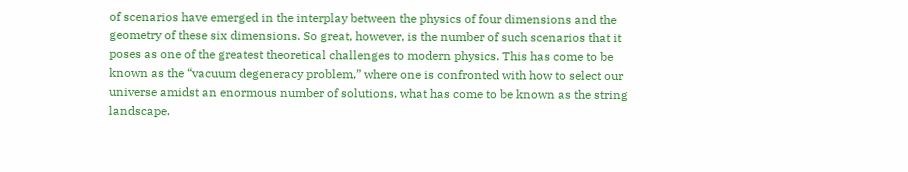of scenarios have emerged in the interplay between the physics of four dimensions and the geometry of these six dimensions. So great, however, is the number of such scenarios that it poses as one of the greatest theoretical challenges to modern physics. This has come to be known as the “vacuum degeneracy problem,” where one is confronted with how to select our universe amidst an enormous number of solutions, what has come to be known as the string landscape.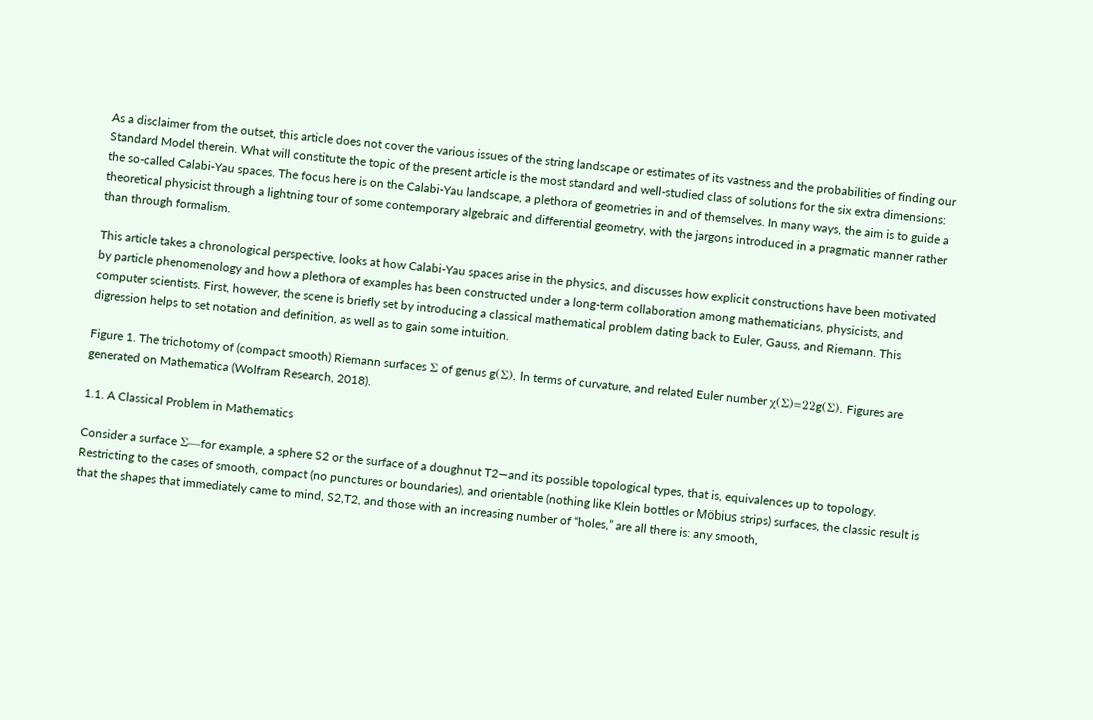As a disclaimer from the outset, this article does not cover the various issues of the string landscape or estimates of its vastness and the probabilities of finding our Standard Model therein. What will constitute the topic of the present article is the most standard and well-studied class of solutions for the six extra dimensions: the so-called Calabi-Yau spaces. The focus here is on the Calabi-Yau landscape, a plethora of geometries in and of themselves. In many ways, the aim is to guide a theoretical physicist through a lightning tour of some contemporary algebraic and differential geometry, with the jargons introduced in a pragmatic manner rather than through formalism.

This article takes a chronological perspective, looks at how Calabi-Yau spaces arise in the physics, and discusses how explicit constructions have been motivated by particle phenomenology and how a plethora of examples has been constructed under a long-term collaboration among mathematicians, physicists, and computer scientists. First, however, the scene is briefly set by introducing a classical mathematical problem dating back to Euler, Gauss, and Riemann. This digression helps to set notation and definition, as well as to gain some intuition.

Figure 1. The trichotomy of (compact smooth) Riemann surfaces Σ of genus g(Σ), ln terms of curvature, and related Euler number χ(Σ)=22g(Σ). Figures are generated on Mathematica (Wolfram Research, 2018).

1.1. A Classical Problem in Mathematics

Consider a surface Σ—for example, a sphere S2 or the surface of a doughnut T2—and its possible topological types, that is, equivalences up to topology. Restricting to the cases of smooth, compact (no punctures or boundaries), and orientable (nothing like Klein bottles or Möbius strips) surfaces, the classic result is that the shapes that immediately came to mind, S2,T2, and those with an increasing number of “holes,” are all there is: any smooth,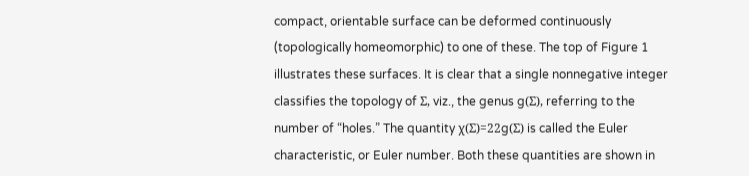compact, orientable surface can be deformed continuously (topologically homeomorphic) to one of these. The top of Figure 1 illustrates these surfaces. It is clear that a single nonnegative integer classifies the topology of Σ, viz., the genus g(Σ), referring to the number of “holes.” The quantity χ(Σ)=22g(Σ) is called the Euler characteristic, or Euler number. Both these quantities are shown in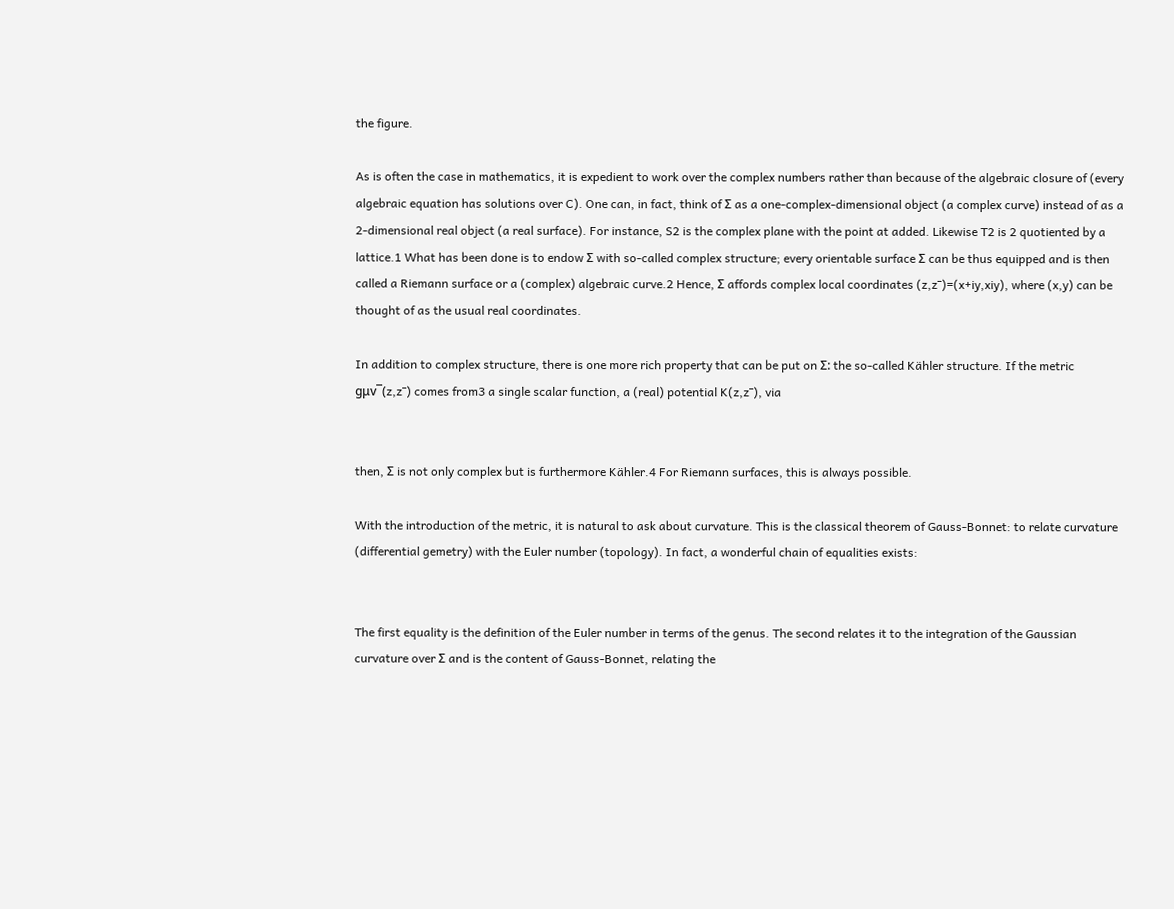the figure.

As is often the case in mathematics, it is expedient to work over the complex numbers rather than because of the algebraic closure of (every algebraic equation has solutions over C). One can, in fact, think of Σ as a one-complex-dimensional object (a complex curve) instead of as a 2-dimensional real object (a real surface). For instance, S2 is the complex plane with the point at added. Likewise T2 is 2 quotiented by a lattice.1 What has been done is to endow Σ with so-called complex structure; every orientable surface Σ can be thus equipped and is then called a Riemann surface or a (complex) algebraic curve.2 Hence, Σ affords complex local coordinates (z,z¯)=(x+iy,xiy), where (x,y) can be thought of as the usual real coordinates.

In addition to complex structure, there is one more rich property that can be put on Σ: the so-called Kähler structure. If the metric gμv¯(z,z¯) comes from3 a single scalar function, a (real) potential K(z,z¯), via


then, Σ is not only complex but is furthermore Kähler.4 For Riemann surfaces, this is always possible.

With the introduction of the metric, it is natural to ask about curvature. This is the classical theorem of Gauss-Bonnet: to relate curvature (differential gemetry) with the Euler number (topology). In fact, a wonderful chain of equalities exists:


The first equality is the definition of the Euler number in terms of the genus. The second relates it to the integration of the Gaussian curvature over Σ and is the content of Gauss-Bonnet, relating the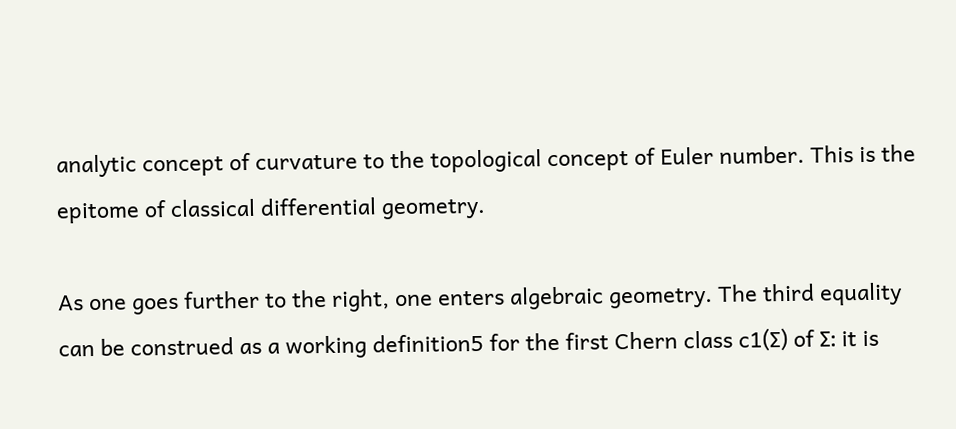analytic concept of curvature to the topological concept of Euler number. This is the epitome of classical differential geometry.

As one goes further to the right, one enters algebraic geometry. The third equality can be construed as a working definition5 for the first Chern class c1(Σ) of Σ: it is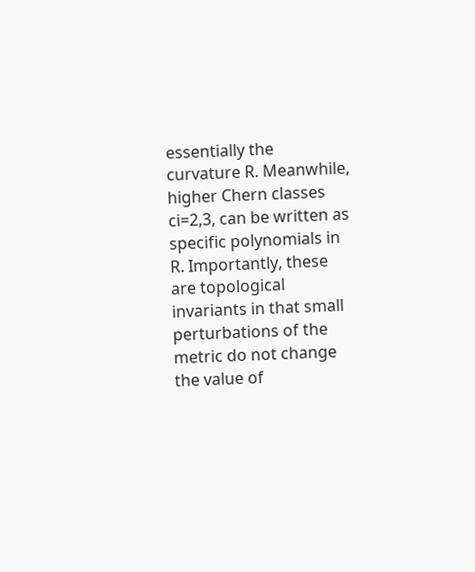essentially the curvature R. Meanwhile, higher Chern classes ci=2,3, can be written as specific polynomials in R. Importantly, these are topological invariants in that small perturbations of the metric do not change the value of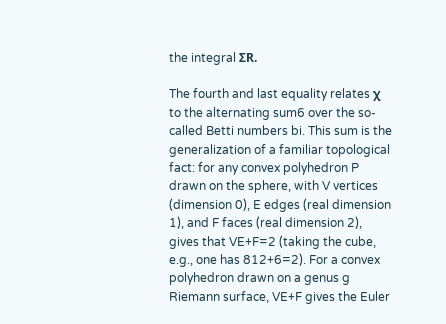the integral ΣR.

The fourth and last equality relates χ to the alternating sum6 over the so-called Betti numbers bi. This sum is the generalization of a familiar topological fact: for any convex polyhedron P drawn on the sphere, with V vertices (dimension 0), E edges (real dimension 1), and F faces (real dimension 2), gives that VE+F=2 (taking the cube, e.g., one has 812+6=2). For a convex polyhedron drawn on a genus g Riemann surface, VE+F gives the Euler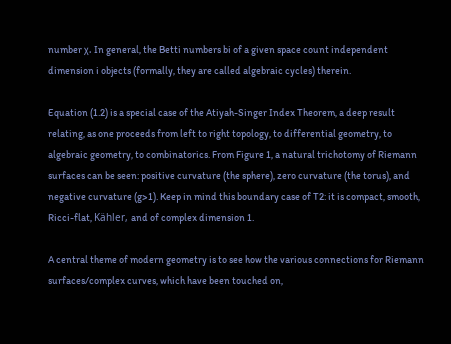number χ. In general, the Betti numbers bi of a given space count independent dimension i objects (formally, they are called algebraic cycles) therein.

Equation (1.2) is a special case of the Atiyah-Singer Index Theorem, a deep result relating, as one proceeds from left to right topology, to differential geometry, to algebraic geometry, to combinatorics. From Figure 1, a natural trichotomy of Riemann surfaces can be seen: positive curvature (the sphere), zero curvature (the torus), and negative curvature (g>1). Keep in mind this boundary case of T2: it is compact, smooth, Ricci-flat, Kähler, and of complex dimension 1.

A central theme of modern geometry is to see how the various connections for Riemann surfaces/complex curves, which have been touched on,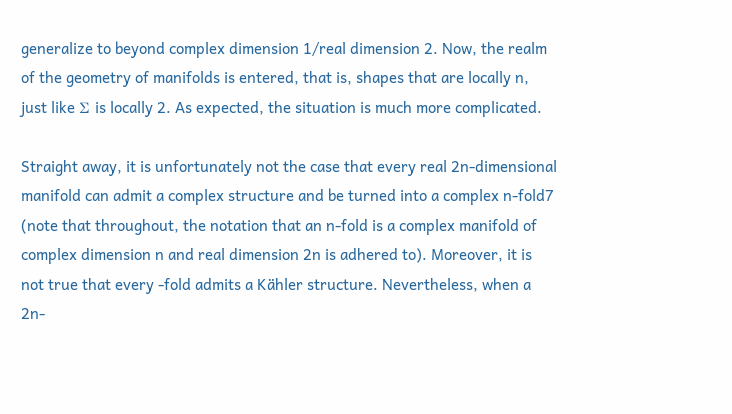generalize to beyond complex dimension 1/real dimension 2. Now, the realm of the geometry of manifolds is entered, that is, shapes that are locally n, just like Σ is locally 2. As expected, the situation is much more complicated.

Straight away, it is unfortunately not the case that every real 2n-dimensional manifold can admit a complex structure and be turned into a complex n-fold7 (note that throughout, the notation that an n-fold is a complex manifold of complex dimension n and real dimension 2n is adhered to). Moreover, it is not true that every -fold admits a Kähler structure. Nevertheless, when a 2n-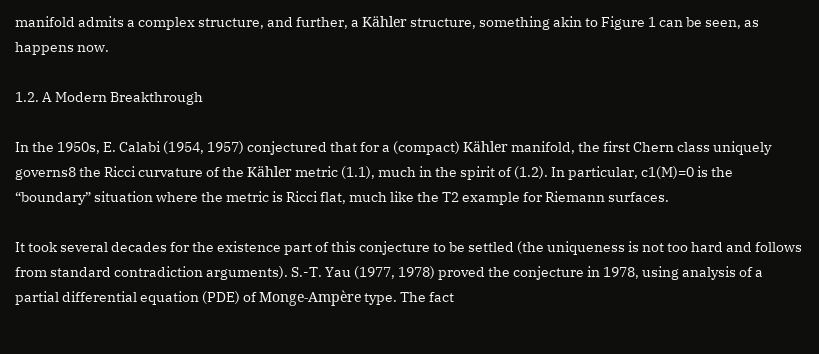manifold admits a complex structure, and further, a Kähler structure, something akin to Figure 1 can be seen, as happens now.

1.2. A Modern Breakthrough

In the 1950s, E. Calabi (1954, 1957) conjectured that for a (compact) Kähler manifold, the first Chern class uniquely governs8 the Ricci curvature of the Kähler metric (1.1), much in the spirit of (1.2). In particular, c1(M)=0 is the “boundary” situation where the metric is Ricci flat, much like the T2 example for Riemann surfaces.

It took several decades for the existence part of this conjecture to be settled (the uniqueness is not too hard and follows from standard contradiction arguments). S.-T. Yau (1977, 1978) proved the conjecture in 1978, using analysis of a partial differential equation (PDE) of Monge-Ampère type. The fact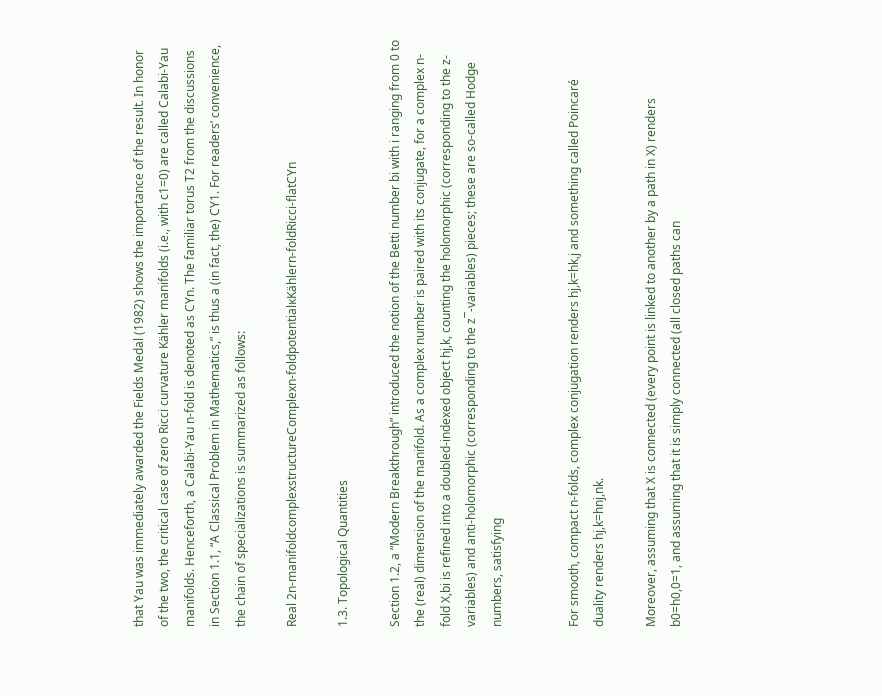that Yau was immediately awarded the Fields Medal (1982) shows the importance of the result. In honor of the two, the critical case of zero Ricci curvature Kähler manifolds (i.e., with c1=0) are called Calabi-Yau manifolds. Henceforth, a Calabi-Yau n-fold is denoted as CYn. The familiar torus T2 from the discussions in Section 1.1, “A Classical Problem in Mathematics,” is thus a (in fact, the) CY1. For readers’ convenience, the chain of specializations is summarized as follows:

Real 2n-manifoldcomplexstructureComplexn-foldpotentialκKählern-foldRicci-flatCYn

1.3. Topological Quantities

Section 1.2, a “Modern Breakthrough” introduced the notion of the Betti number bi with i ranging from 0 to the (real) dimension of the manifold. As a complex number is paired with its conjugate, for a complex n-fold X,bi is refined into a doubled-indexed object hj,k, counting the holomorphic (corresponding to the z-variables) and anti-holomorphic (corresponding to the z¯-variables) pieces; these are so-called Hodge numbers, satisfying


For smooth, compact n-folds, complex conjugation renders hj,k=hk,j and something called Poincaré duality renders hj,k=hnj,nk.

Moreover, assuming that X is connected (every point is linked to another by a path in X) renders b0=h0,0=1, and assuming that it is simply connected (all closed paths can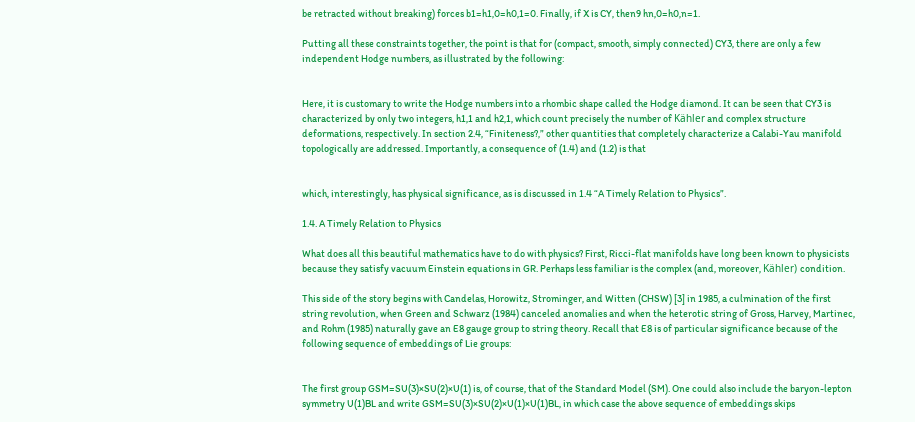be retracted without breaking) forces b1=h1,0=h0,1=0. Finally, if X is CY, then9 hn,0=h0,n=1.

Putting all these constraints together, the point is that for (compact, smooth, simply connected) CY3, there are only a few independent Hodge numbers, as illustrated by the following:


Here, it is customary to write the Hodge numbers into a rhombic shape called the Hodge diamond. It can be seen that CY3 is characterized by only two integers, h1,1 and h2,1, which count precisely the number of Kähler and complex structure deformations, respectively. In section 2.4, “Finiteness?,” other quantities that completely characterize a Calabi-Yau manifold topologically are addressed. Importantly, a consequence of (1.4) and (1.2) is that


which, interestingly, has physical significance, as is discussed in 1.4 “A Timely Relation to Physics”.

1.4. A Timely Relation to Physics

What does all this beautiful mathematics have to do with physics? First, Ricci-flat manifolds have long been known to physicists because they satisfy vacuum Einstein equations in GR. Perhaps less familiar is the complex (and, moreover, Kähler) condition.

This side of the story begins with Candelas, Horowitz, Strominger, and Witten (CHSW) [3] in 1985, a culmination of the first string revolution, when Green and Schwarz (1984) canceled anomalies and when the heterotic string of Gross, Harvey, Martinec, and Rohm (1985) naturally gave an E8 gauge group to string theory. Recall that E8 is of particular significance because of the following sequence of embeddings of Lie groups:


The first group GSM=SU(3)×SU(2)×U(1) is, of course, that of the Standard Model (SM). One could also include the baryon-lepton symmetry U(1)BL and write GSM=SU(3)×SU(2)×U(1)×U(1)BL, in which case the above sequence of embeddings skips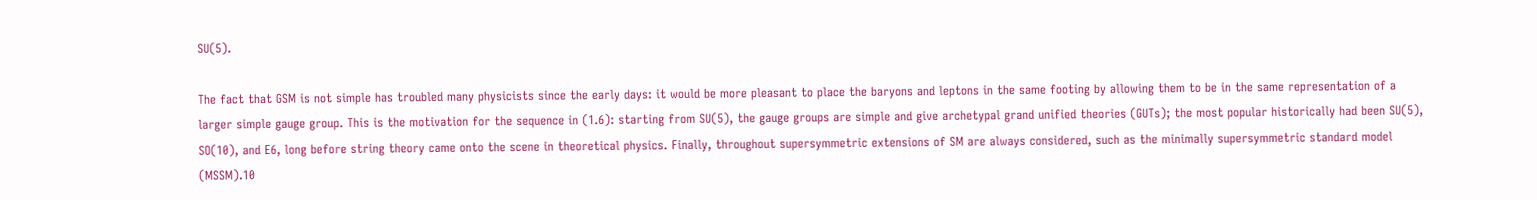SU(5).

The fact that GSM is not simple has troubled many physicists since the early days: it would be more pleasant to place the baryons and leptons in the same footing by allowing them to be in the same representation of a larger simple gauge group. This is the motivation for the sequence in (1.6): starting from SU(5), the gauge groups are simple and give archetypal grand unified theories (GUTs); the most popular historically had been SU(5), SO(10), and E6, long before string theory came onto the scene in theoretical physics. Finally, throughout supersymmetric extensions of SM are always considered, such as the minimally supersymmetric standard model (MSSM).10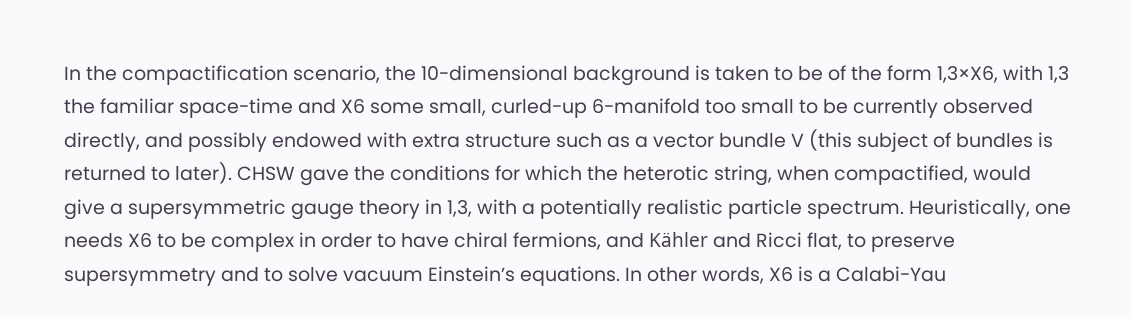In the compactification scenario, the 10-dimensional background is taken to be of the form 1,3×X6, with 1,3 the familiar space-time and X6 some small, curled-up 6-manifold too small to be currently observed directly, and possibly endowed with extra structure such as a vector bundle V (this subject of bundles is returned to later). CHSW gave the conditions for which the heterotic string, when compactified, would give a supersymmetric gauge theory in 1,3, with a potentially realistic particle spectrum. Heuristically, one needs X6 to be complex in order to have chiral fermions, and Kähler and Ricci flat, to preserve supersymmetry and to solve vacuum Einstein’s equations. In other words, X6 is a Calabi-Yau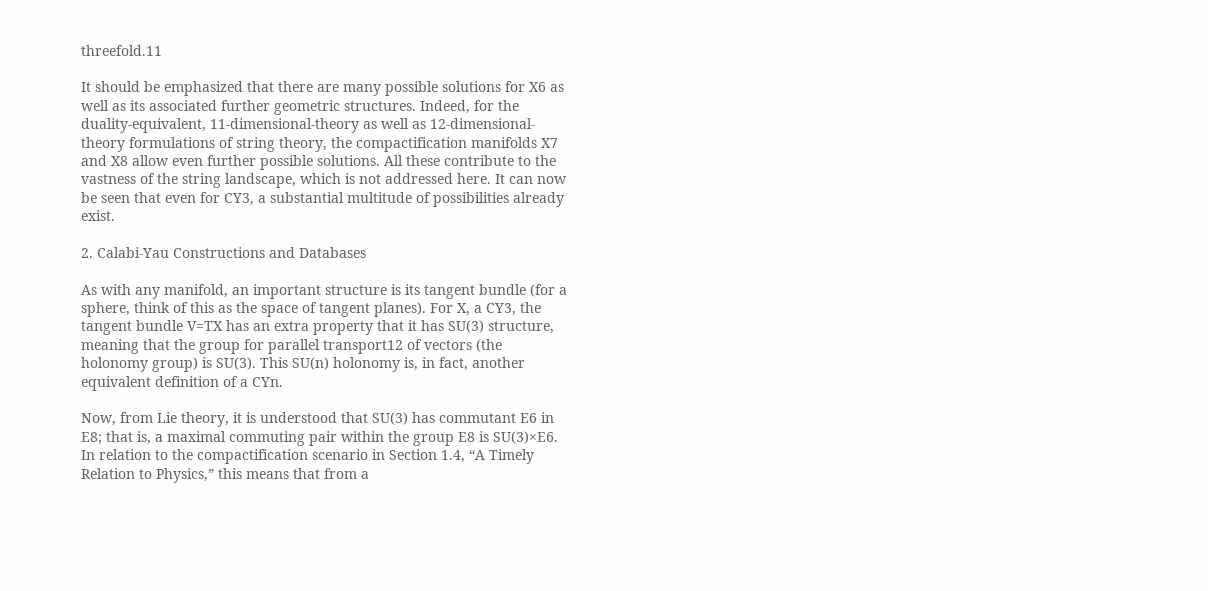threefold.11

It should be emphasized that there are many possible solutions for X6 as well as its associated further geometric structures. Indeed, for the duality-equivalent, 11-dimensional-theory as well as 12-dimensional-theory formulations of string theory, the compactification manifolds X7 and X8 allow even further possible solutions. All these contribute to the vastness of the string landscape, which is not addressed here. It can now be seen that even for CY3, a substantial multitude of possibilities already exist.

2. Calabi-Yau Constructions and Databases

As with any manifold, an important structure is its tangent bundle (for a sphere, think of this as the space of tangent planes). For X, a CY3, the tangent bundle V=TX has an extra property that it has SU(3) structure, meaning that the group for parallel transport12 of vectors (the holonomy group) is SU(3). This SU(n) holonomy is, in fact, another equivalent definition of a CYn.

Now, from Lie theory, it is understood that SU(3) has commutant E6 in E8; that is, a maximal commuting pair within the group E8 is SU(3)×E6. In relation to the compactification scenario in Section 1.4, “A Timely Relation to Physics,” this means that from a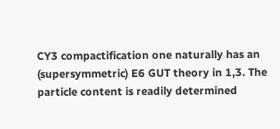CY3 compactification one naturally has an (supersymmetric) E6 GUT theory in 1,3. The particle content is readily determined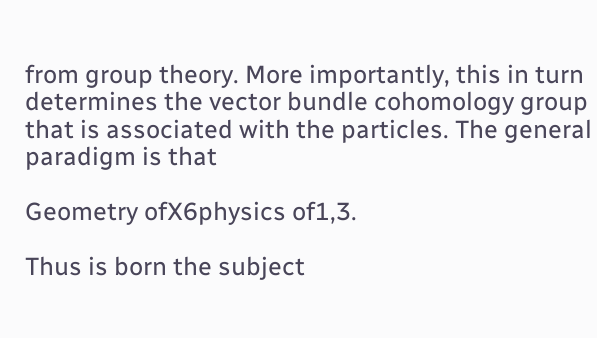from group theory. More importantly, this in turn determines the vector bundle cohomology group that is associated with the particles. The general paradigm is that

Geometry ofX6physics of1,3.

Thus is born the subject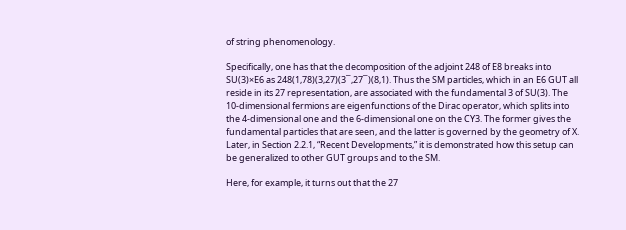of string phenomenology.

Specifically, one has that the decomposition of the adjoint 248 of E8 breaks into SU(3)×E6 as 248(1,78)(3,27)(3¯,27¯)(8,1). Thus the SM particles, which in an E6 GUT all reside in its 27 representation, are associated with the fundamental 3 of SU(3). The 10-dimensional fermions are eigenfunctions of the Dirac operator, which splits into the 4-dimensional one and the 6-dimensional one on the CY3. The former gives the fundamental particles that are seen, and the latter is governed by the geometry of X. Later, in Section 2.2.1, “Recent Developments,” it is demonstrated how this setup can be generalized to other GUT groups and to the SM.

Here, for example, it turns out that the 27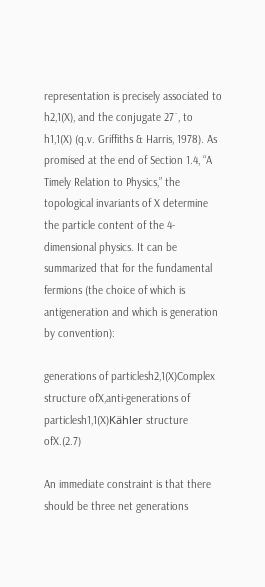representation is precisely associated to h2,1(X), and the conjugate 27¯, to h1,1(X) (q.v. Griffiths & Harris, 1978). As promised at the end of Section 1.4, “A Timely Relation to Physics,” the topological invariants of X determine the particle content of the 4-dimensional physics. It can be summarized that for the fundamental fermions (the choice of which is antigeneration and which is generation by convention):

generations of particlesh2,1(X)Complex structure ofX,anti-generations of particlesh1,1(X)Kähler structure ofX.(2.7)

An immediate constraint is that there should be three net generations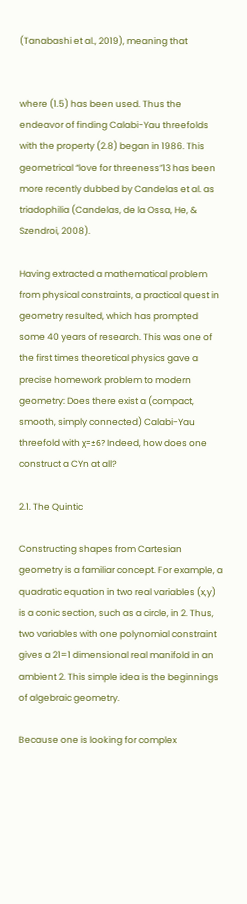(Tanabashi et al., 2019), meaning that


where (1.5) has been used. Thus the endeavor of finding Calabi-Yau threefolds with the property (2.8) began in 1986. This geometrical “love for threeness”13 has been more recently dubbed by Candelas et al. as triadophilia (Candelas, de la Ossa, He, & Szendroi, 2008).

Having extracted a mathematical problem from physical constraints, a practical quest in geometry resulted, which has prompted some 40 years of research. This was one of the first times theoretical physics gave a precise homework problem to modern geometry: Does there exist a (compact, smooth, simply connected) Calabi-Yau threefold with χ=±6? Indeed, how does one construct a CYn at all?

2.1. The Quintic

Constructing shapes from Cartesian geometry is a familiar concept. For example, a quadratic equation in two real variables (x,y) is a conic section, such as a circle, in 2. Thus, two variables with one polynomial constraint gives a 21=1 dimensional real manifold in an ambient 2. This simple idea is the beginnings of algebraic geometry.

Because one is looking for complex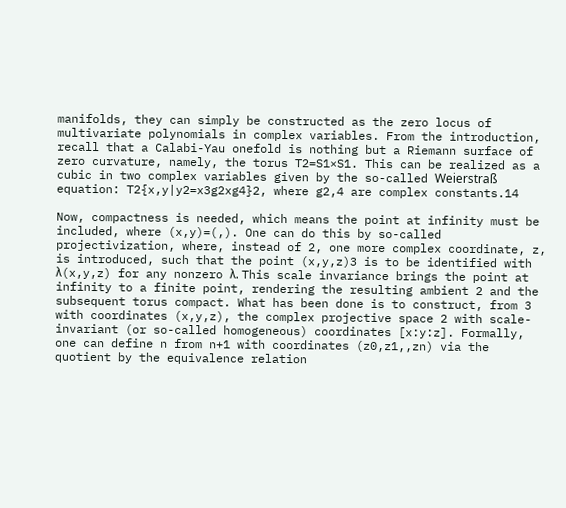manifolds, they can simply be constructed as the zero locus of multivariate polynomials in complex variables. From the introduction, recall that a Calabi-Yau onefold is nothing but a Riemann surface of zero curvature, namely, the torus T2=S1×S1. This can be realized as a cubic in two complex variables given by the so-called Weierstraß equation: T2{x,y|y2=x3g2xg4}2, where g2,4 are complex constants.14

Now, compactness is needed, which means the point at infinity must be included, where (x,y)=(,). One can do this by so-called projectivization, where, instead of 2, one more complex coordinate, z, is introduced, such that the point (x,y,z)3 is to be identified with λ(x,y,z) for any nonzero λ. This scale invariance brings the point at infinity to a finite point, rendering the resulting ambient 2 and the subsequent torus compact. What has been done is to construct, from 3 with coordinates (x,y,z), the complex projective space 2 with scale-invariant (or so-called homogeneous) coordinates [x:y:z]. Formally, one can define n from n+1 with coordinates (z0,z1,,zn) via the quotient by the equivalence relation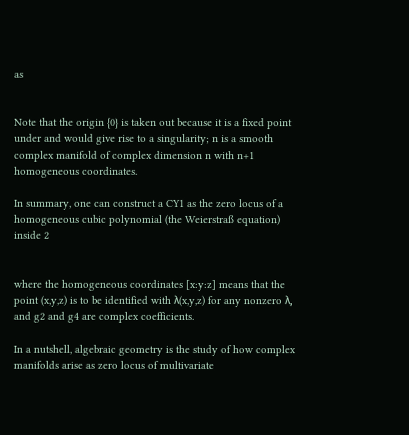as


Note that the origin {0} is taken out because it is a fixed point under and would give rise to a singularity; n is a smooth complex manifold of complex dimension n with n+1 homogeneous coordinates.

In summary, one can construct a CY1 as the zero locus of a homogeneous cubic polynomial (the Weierstraß equation) inside 2


where the homogeneous coordinates [x:y:z] means that the point (x,y,z) is to be identified with λ(x,y,z) for any nonzero λ, and g2 and g4 are complex coefficients.

In a nutshell, algebraic geometry is the study of how complex manifolds arise as zero locus of multivariate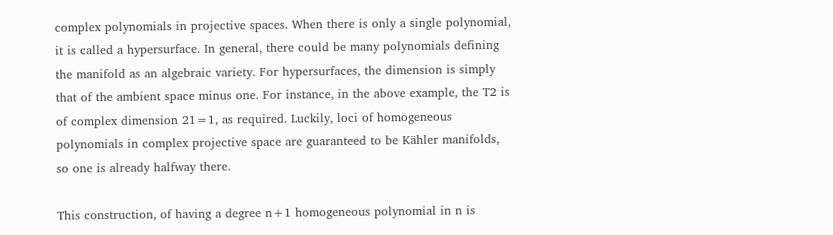complex polynomials in projective spaces. When there is only a single polynomial, it is called a hypersurface. In general, there could be many polynomials defining the manifold as an algebraic variety. For hypersurfaces, the dimension is simply that of the ambient space minus one. For instance, in the above example, the T2 is of complex dimension 21=1, as required. Luckily, loci of homogeneous polynomials in complex projective space are guaranteed to be Kähler manifolds, so one is already halfway there.

This construction, of having a degree n+1 homogeneous polynomial in n is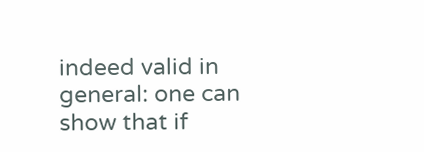indeed valid in general: one can show that if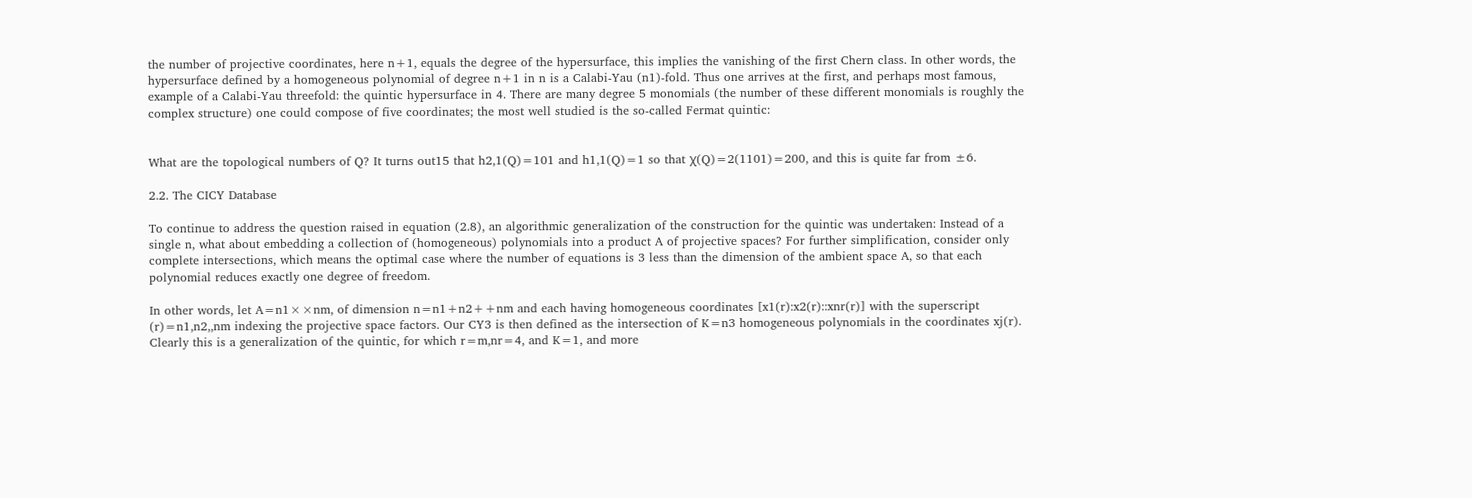the number of projective coordinates, here n+1, equals the degree of the hypersurface, this implies the vanishing of the first Chern class. In other words, the hypersurface defined by a homogeneous polynomial of degree n+1 in n is a Calabi-Yau (n1)-fold. Thus one arrives at the first, and perhaps most famous, example of a Calabi-Yau threefold: the quintic hypersurface in 4. There are many degree 5 monomials (the number of these different monomials is roughly the complex structure) one could compose of five coordinates; the most well studied is the so-called Fermat quintic:


What are the topological numbers of Q? It turns out15 that h2,1(Q)=101 and h1,1(Q)=1 so that χ(Q)=2(1101)=200, and this is quite far from ±6.

2.2. The CICY Database

To continue to address the question raised in equation (2.8), an algorithmic generalization of the construction for the quintic was undertaken: Instead of a single n, what about embedding a collection of (homogeneous) polynomials into a product A of projective spaces? For further simplification, consider only complete intersections, which means the optimal case where the number of equations is 3 less than the dimension of the ambient space A, so that each polynomial reduces exactly one degree of freedom.

In other words, let A=n1××nm, of dimension n=n1+n2++nm and each having homogeneous coordinates [x1(r):x2(r)::xnr(r)] with the superscript (r)=n1,n2,,nm indexing the projective space factors. Our CY3 is then defined as the intersection of K=n3 homogeneous polynomials in the coordinates xj(r). Clearly this is a generalization of the quintic, for which r=m,nr=4, and K=1, and more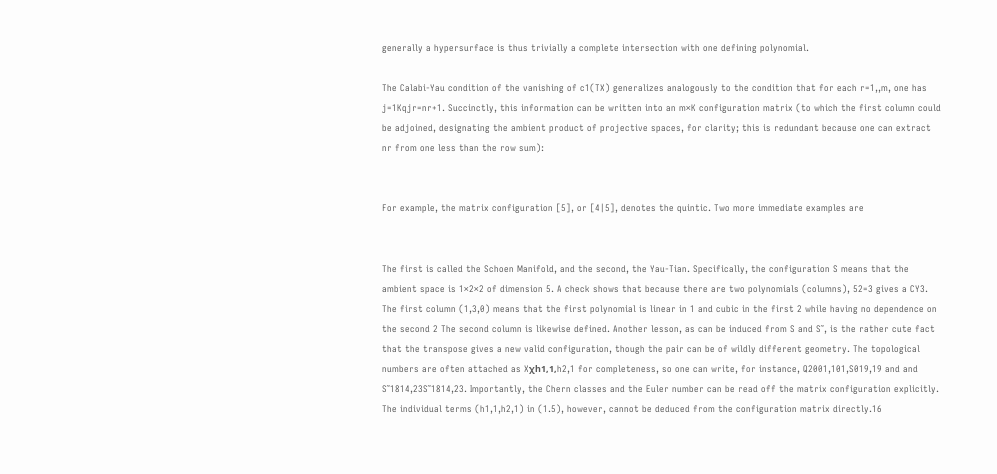generally a hypersurface is thus trivially a complete intersection with one defining polynomial.

The Calabi-Yau condition of the vanishing of c1(TX) generalizes analogously to the condition that for each r=1,,m, one has j=1Kqjr=nr+1. Succinctly, this information can be written into an m×K configuration matrix (to which the first column could be adjoined, designating the ambient product of projective spaces, for clarity; this is redundant because one can extract nr from one less than the row sum):


For example, the matrix configuration [5], or [4|5], denotes the quintic. Two more immediate examples are


The first is called the Schoen Manifold, and the second, the Yau-Tian. Specifically, the configuration S means that the ambient space is 1×2×2 of dimension 5. A check shows that because there are two polynomials (columns), 52=3 gives a CY3. The first column (1,3,0) means that the first polynomial is linear in 1 and cubic in the first 2 while having no dependence on the second 2 The second column is likewise defined. Another lesson, as can be induced from S and S˜, is the rather cute fact that the transpose gives a new valid configuration, though the pair can be of wildly different geometry. The topological numbers are often attached as Xχh1,1,h2,1 for completeness, so one can write, for instance, Q2001,101,S019,19 and and S˜1814,23S˜1814,23. Importantly, the Chern classes and the Euler number can be read off the matrix configuration explicitly. The individual terms (h1,1,h2,1) in (1.5), however, cannot be deduced from the configuration matrix directly.16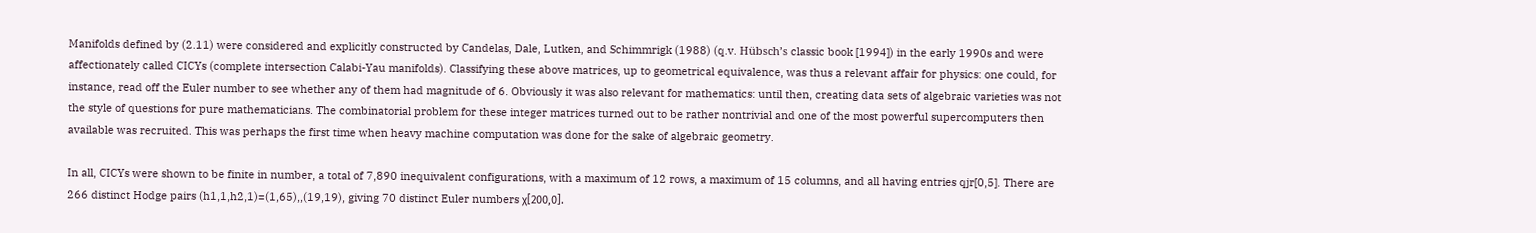Manifolds defined by (2.11) were considered and explicitly constructed by Candelas, Dale, Lutken, and Schimmrigk (1988) (q.v. Hübsch’s classic book [1994]) in the early 1990s and were affectionately called CICYs (complete intersection Calabi-Yau manifolds). Classifying these above matrices, up to geometrical equivalence, was thus a relevant affair for physics: one could, for instance, read off the Euler number to see whether any of them had magnitude of 6. Obviously it was also relevant for mathematics: until then, creating data sets of algebraic varieties was not the style of questions for pure mathematicians. The combinatorial problem for these integer matrices turned out to be rather nontrivial and one of the most powerful supercomputers then available was recruited. This was perhaps the first time when heavy machine computation was done for the sake of algebraic geometry.

In all, CICYs were shown to be finite in number, a total of 7,890 inequivalent configurations, with a maximum of 12 rows, a maximum of 15 columns, and all having entries qjr[0,5]. There are 266 distinct Hodge pairs (h1,1,h2,1)=(1,65),,(19,19), giving 70 distinct Euler numbers χ[200,0].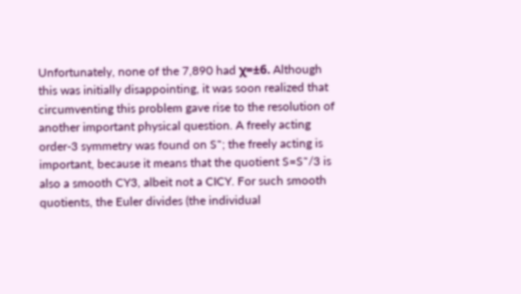Unfortunately, none of the 7,890 had χ=±6. Although this was initially disappointing, it was soon realized that circumventing this problem gave rise to the resolution of another important physical question. A freely acting order-3 symmetry was found on S˜; the freely acting is important, because it means that the quotient S=S˜/3 is also a smooth CY3, albeit not a CICY. For such smooth quotients, the Euler divides (the individual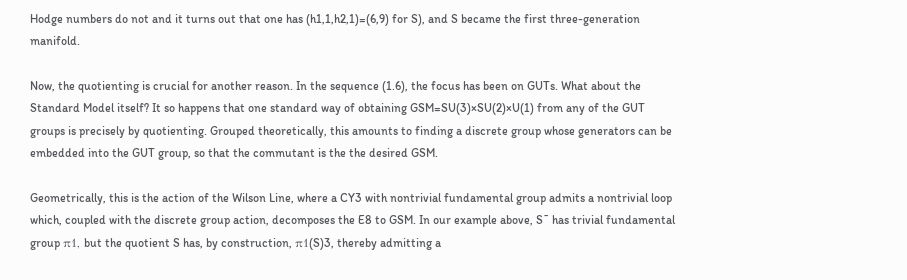Hodge numbers do not and it turns out that one has (h1,1,h2,1)=(6,9) for S), and S became the first three-generation manifold.

Now, the quotienting is crucial for another reason. In the sequence (1.6), the focus has been on GUTs. What about the Standard Model itself? It so happens that one standard way of obtaining GSM=SU(3)×SU(2)×U(1) from any of the GUT groups is precisely by quotienting. Grouped theoretically, this amounts to finding a discrete group whose generators can be embedded into the GUT group, so that the commutant is the the desired GSM.

Geometrically, this is the action of the Wilson Line, where a CY3 with nontrivial fundamental group admits a nontrivial loop which, coupled with the discrete group action, decomposes the E8 to GSM. In our example above, S˜ has trivial fundamental group π1, but the quotient S has, by construction, π1(S)3, thereby admitting a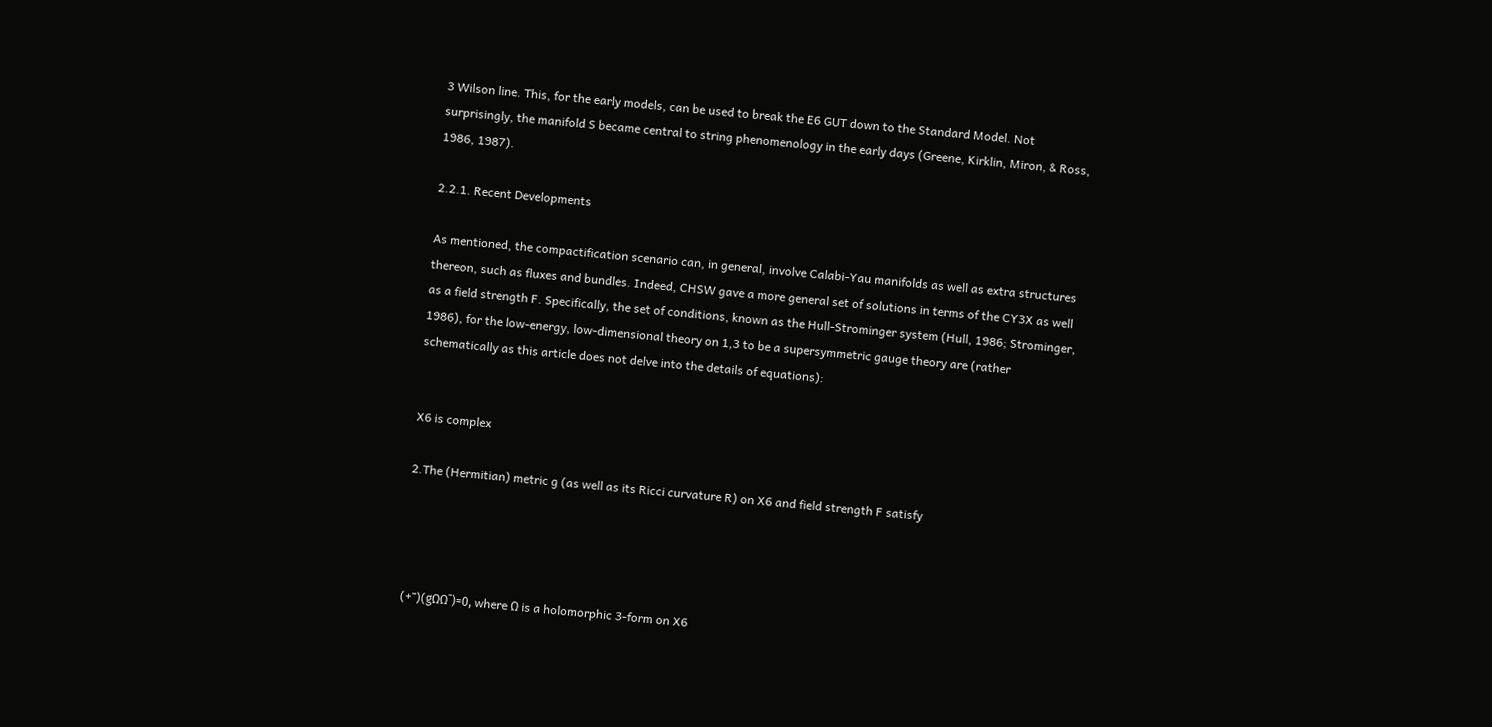3 Wilson line. This, for the early models, can be used to break the E6 GUT down to the Standard Model. Not surprisingly, the manifold S became central to string phenomenology in the early days (Greene, Kirklin, Miron, & Ross, 1986, 1987).

2.2.1. Recent Developments

As mentioned, the compactification scenario can, in general, involve Calabi-Yau manifolds as well as extra structures thereon, such as fluxes and bundles. Indeed, CHSW gave a more general set of solutions in terms of the CY3X as well as a field strength F. Specifically, the set of conditions, known as the Hull-Strominger system (Hull, 1986; Strominger, 1986), for the low-energy, low-dimensional theory on 1,3 to be a supersymmetric gauge theory are (rather schematically as this article does not delve into the details of equations):


X6 is complex

2.The (Hermitian) metric g (as well as its Ricci curvature R) on X6 and field strength F satisfy




(+¯)(gΩΩ¯)=0, where Ω is a holomorphic 3-form on X6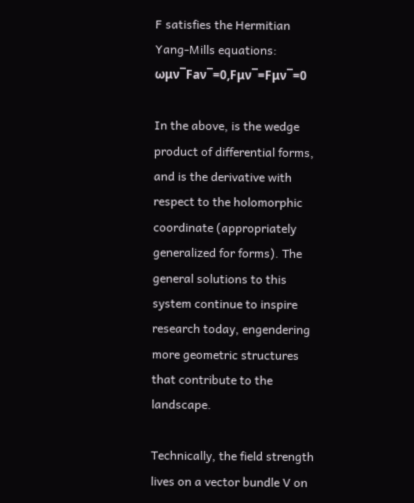F satisfies the Hermitian Yang-Mills equations: ωμν¯Faν¯=0,Fμν¯=Fμν¯=0

In the above, is the wedge product of differential forms, and is the derivative with respect to the holomorphic coordinate (appropriately generalized for forms). The general solutions to this system continue to inspire research today, engendering more geometric structures that contribute to the landscape.

Technically, the field strength lives on a vector bundle V on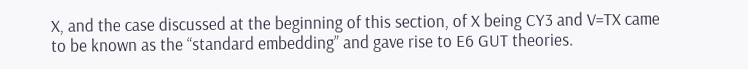X, and the case discussed at the beginning of this section, of X being CY3 and V=TX came to be known as the “standard embedding” and gave rise to E6 GUT theories.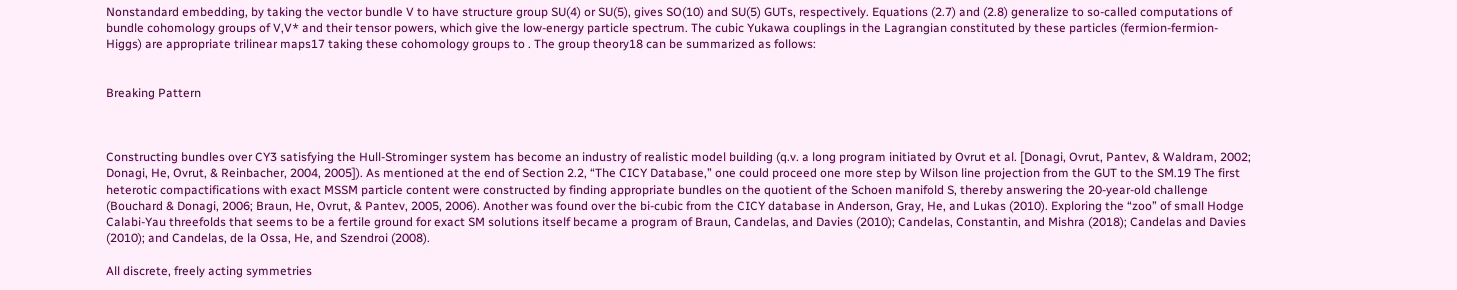Nonstandard embedding, by taking the vector bundle V to have structure group SU(4) or SU(5), gives SO(10) and SU(5) GUTs, respectively. Equations (2.7) and (2.8) generalize to so-called computations of bundle cohomology groups of V,V* and their tensor powers, which give the low-energy particle spectrum. The cubic Yukawa couplings in the Lagrangian constituted by these particles (fermion-fermion-Higgs) are appropriate trilinear maps17 taking these cohomology groups to . The group theory18 can be summarized as follows:


Breaking Pattern



Constructing bundles over CY3 satisfying the Hull-Strominger system has become an industry of realistic model building (q.v. a long program initiated by Ovrut et al. [Donagi, Ovrut, Pantev, & Waldram, 2002; Donagi, He, Ovrut, & Reinbacher, 2004, 2005]). As mentioned at the end of Section 2.2, “The CICY Database,” one could proceed one more step by Wilson line projection from the GUT to the SM.19 The first heterotic compactifications with exact MSSM particle content were constructed by finding appropriate bundles on the quotient of the Schoen manifold S, thereby answering the 20-year-old challenge (Bouchard & Donagi, 2006; Braun, He, Ovrut, & Pantev, 2005, 2006). Another was found over the bi-cubic from the CICY database in Anderson, Gray, He, and Lukas (2010). Exploring the “zoo” of small Hodge Calabi-Yau threefolds that seems to be a fertile ground for exact SM solutions itself became a program of Braun, Candelas, and Davies (2010); Candelas, Constantin, and Mishra (2018); Candelas and Davies (2010); and Candelas, de la Ossa, He, and Szendroi (2008).

All discrete, freely acting symmetries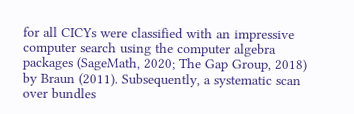for all CICYs were classified with an impressive computer search using the computer algebra packages (SageMath, 2020; The Gap Group, 2018) by Braun (2011). Subsequently, a systematic scan over bundles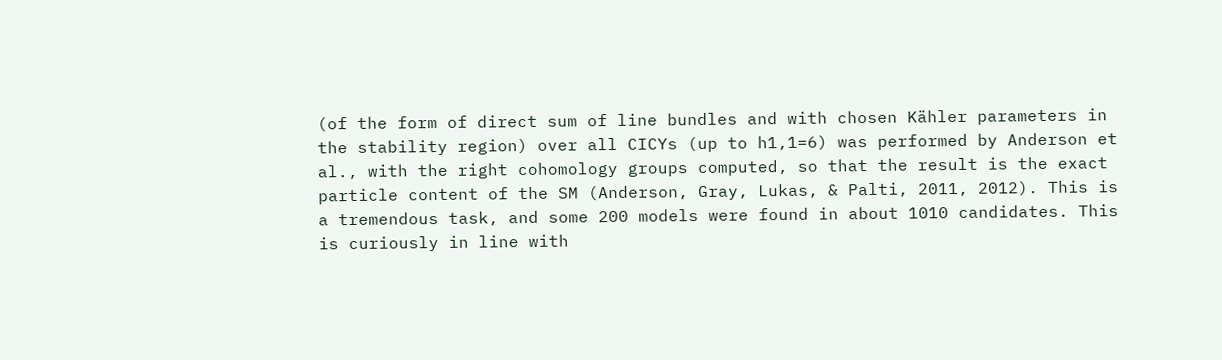(of the form of direct sum of line bundles and with chosen Kähler parameters in the stability region) over all CICYs (up to h1,1=6) was performed by Anderson et al., with the right cohomology groups computed, so that the result is the exact particle content of the SM (Anderson, Gray, Lukas, & Palti, 2011, 2012). This is a tremendous task, and some 200 models were found in about 1010 candidates. This is curiously in line with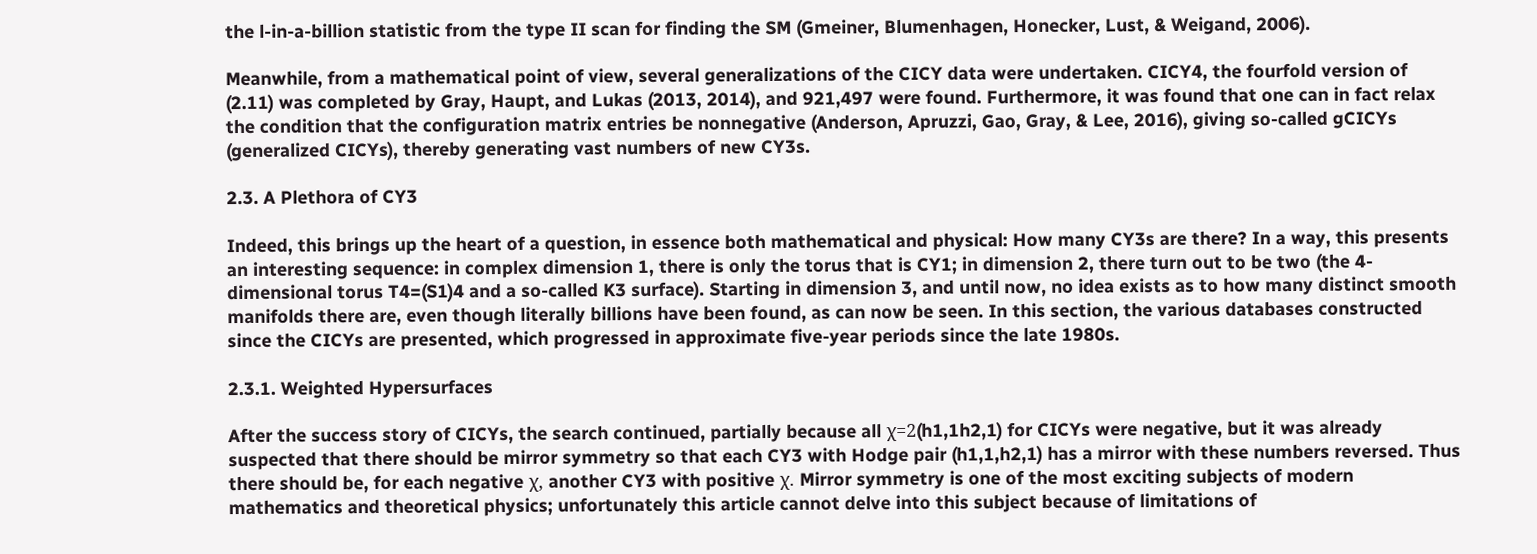the l-in-a-billion statistic from the type II scan for finding the SM (Gmeiner, Blumenhagen, Honecker, Lust, & Weigand, 2006).

Meanwhile, from a mathematical point of view, several generalizations of the CICY data were undertaken. CICY4, the fourfold version of (2.11) was completed by Gray, Haupt, and Lukas (2013, 2014), and 921,497 were found. Furthermore, it was found that one can in fact relax the condition that the configuration matrix entries be nonnegative (Anderson, Apruzzi, Gao, Gray, & Lee, 2016), giving so-called gCICYs (generalized CICYs), thereby generating vast numbers of new CY3s.

2.3. A Plethora of CY3

Indeed, this brings up the heart of a question, in essence both mathematical and physical: How many CY3s are there? In a way, this presents an interesting sequence: in complex dimension 1, there is only the torus that is CY1; in dimension 2, there turn out to be two (the 4-dimensional torus T4=(S1)4 and a so-called K3 surface). Starting in dimension 3, and until now, no idea exists as to how many distinct smooth manifolds there are, even though literally billions have been found, as can now be seen. In this section, the various databases constructed since the CICYs are presented, which progressed in approximate five-year periods since the late 1980s.

2.3.1. Weighted Hypersurfaces

After the success story of CICYs, the search continued, partially because all χ=2(h1,1h2,1) for CICYs were negative, but it was already suspected that there should be mirror symmetry so that each CY3 with Hodge pair (h1,1,h2,1) has a mirror with these numbers reversed. Thus there should be, for each negative χ, another CY3 with positive χ. Mirror symmetry is one of the most exciting subjects of modern mathematics and theoretical physics; unfortunately this article cannot delve into this subject because of limitations of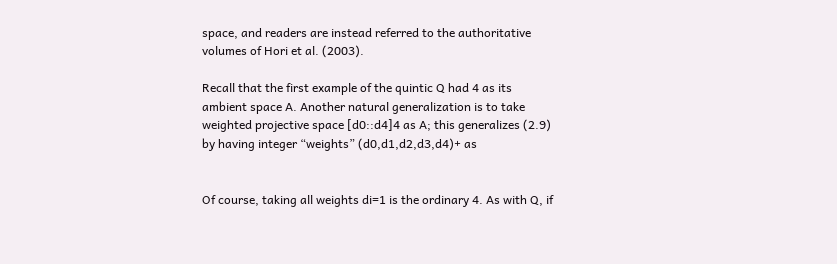space, and readers are instead referred to the authoritative volumes of Hori et al. (2003).

Recall that the first example of the quintic Q had 4 as its ambient space A. Another natural generalization is to take weighted projective space [d0::d4]4 as A; this generalizes (2.9) by having integer “weights” (d0,d1,d2,d3,d4)+ as


Of course, taking all weights di=1 is the ordinary 4. As with Q, if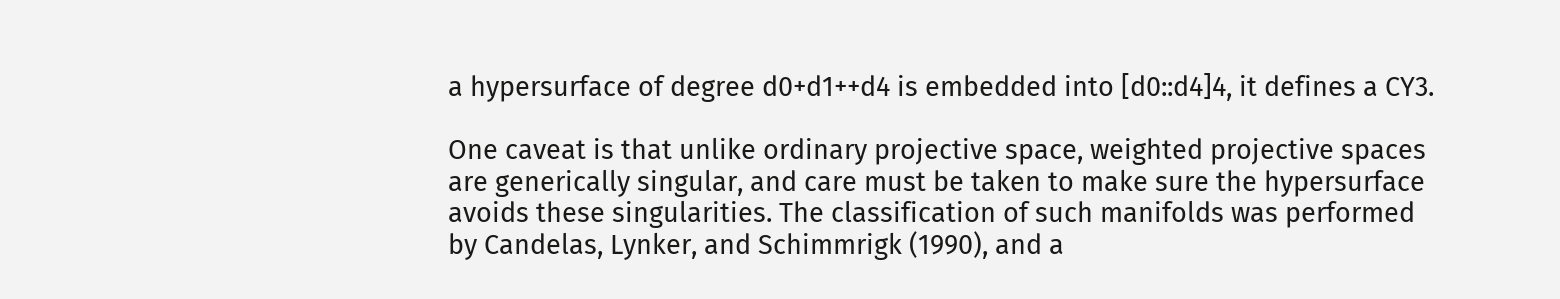a hypersurface of degree d0+d1++d4 is embedded into [d0::d4]4, it defines a CY3.

One caveat is that unlike ordinary projective space, weighted projective spaces are generically singular, and care must be taken to make sure the hypersurface avoids these singularities. The classification of such manifolds was performed by Candelas, Lynker, and Schimmrigk (1990), and a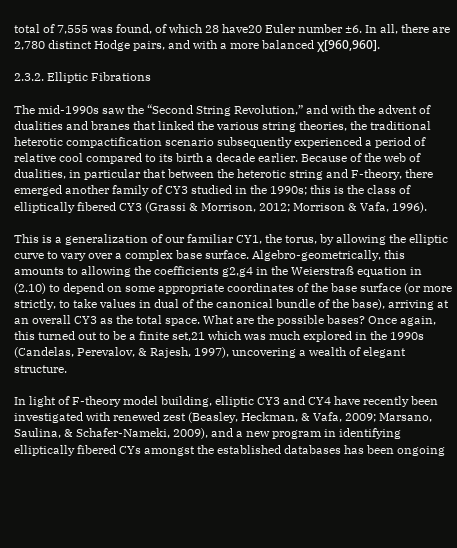total of 7,555 was found, of which 28 have20 Euler number ±6. In all, there are 2,780 distinct Hodge pairs, and with a more balanced χ[960,960].

2.3.2. Elliptic Fibrations

The mid-1990s saw the “Second String Revolution,” and with the advent of dualities and branes that linked the various string theories, the traditional heterotic compactification scenario subsequently experienced a period of relative cool compared to its birth a decade earlier. Because of the web of dualities, in particular that between the heterotic string and F-theory, there emerged another family of CY3 studied in the 1990s; this is the class of elliptically fibered CY3 (Grassi & Morrison, 2012; Morrison & Vafa, 1996).

This is a generalization of our familiar CY1, the torus, by allowing the elliptic curve to vary over a complex base surface. Algebro-geometrically, this amounts to allowing the coefficients g2,g4 in the Weierstraß equation in (2.10) to depend on some appropriate coordinates of the base surface (or more strictly, to take values in dual of the canonical bundle of the base), arriving at an overall CY3 as the total space. What are the possible bases? Once again, this turned out to be a finite set,21 which was much explored in the 1990s (Candelas, Perevalov, & Rajesh, 1997), uncovering a wealth of elegant structure.

In light of F-theory model building, elliptic CY3 and CY4 have recently been investigated with renewed zest (Beasley, Heckman, & Vafa, 2009; Marsano, Saulina, & Schafer-Nameki, 2009), and a new program in identifying elliptically fibered CYs amongst the established databases has been ongoing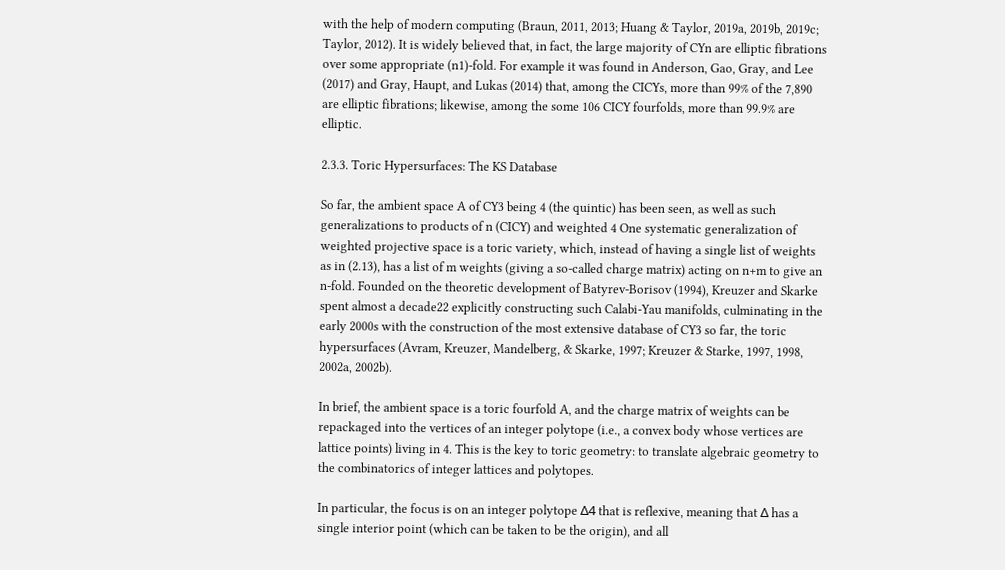with the help of modern computing (Braun, 2011, 2013; Huang & Taylor, 2019a, 2019b, 2019c; Taylor, 2012). It is widely believed that, in fact, the large majority of CYn are elliptic fibrations over some appropriate (n1)-fold. For example it was found in Anderson, Gao, Gray, and Lee (2017) and Gray, Haupt, and Lukas (2014) that, among the CICYs, more than 99% of the 7,890 are elliptic fibrations; likewise, among the some 106 CICY fourfolds, more than 99.9% are elliptic.

2.3.3. Toric Hypersurfaces: The KS Database

So far, the ambient space A of CY3 being 4 (the quintic) has been seen, as well as such generalizations to products of n (CICY) and weighted 4 One systematic generalization of weighted projective space is a toric variety, which, instead of having a single list of weights as in (2.13), has a list of m weights (giving a so-called charge matrix) acting on n+m to give an n-fold. Founded on the theoretic development of Batyrev-Borisov (1994), Kreuzer and Skarke spent almost a decade22 explicitly constructing such Calabi-Yau manifolds, culminating in the early 2000s with the construction of the most extensive database of CY3 so far, the toric hypersurfaces (Avram, Kreuzer, Mandelberg, & Skarke, 1997; Kreuzer & Starke, 1997, 1998, 2002a, 2002b).

In brief, the ambient space is a toric fourfold A, and the charge matrix of weights can be repackaged into the vertices of an integer polytope (i.e., a convex body whose vertices are lattice points) living in 4. This is the key to toric geometry: to translate algebraic geometry to the combinatorics of integer lattices and polytopes.

In particular, the focus is on an integer polytope Δ4 that is reflexive, meaning that Δ has a single interior point (which can be taken to be the origin), and all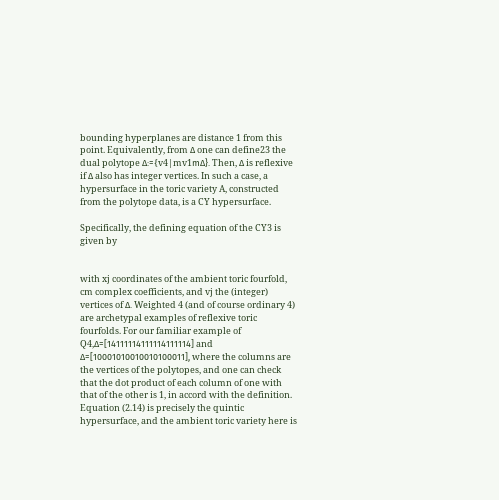bounding hyperplanes are distance 1 from this point. Equivalently, from Δ one can define23 the dual polytope Δ:={v4|mv1mΔ}. Then, Δ is reflexive if Δ also has integer vertices. In such a case, a hypersurface in the toric variety A, constructed from the polytope data, is a CY hypersurface.

Specifically, the defining equation of the CY3 is given by


with xj coordinates of the ambient toric fourfold, cm complex coefficients, and vj the (integer) vertices of Δ. Weighted 4 (and of course ordinary 4) are archetypal examples of reflexive toric fourfolds. For our familiar example of Q4,Δ=[14111114111114111114] and Δ=[10001010010010100011], where the columns are the vertices of the polytopes, and one can check that the dot product of each column of one with that of the other is 1, in accord with the definition. Equation (2.14) is precisely the quintic hypersurface, and the ambient toric variety here is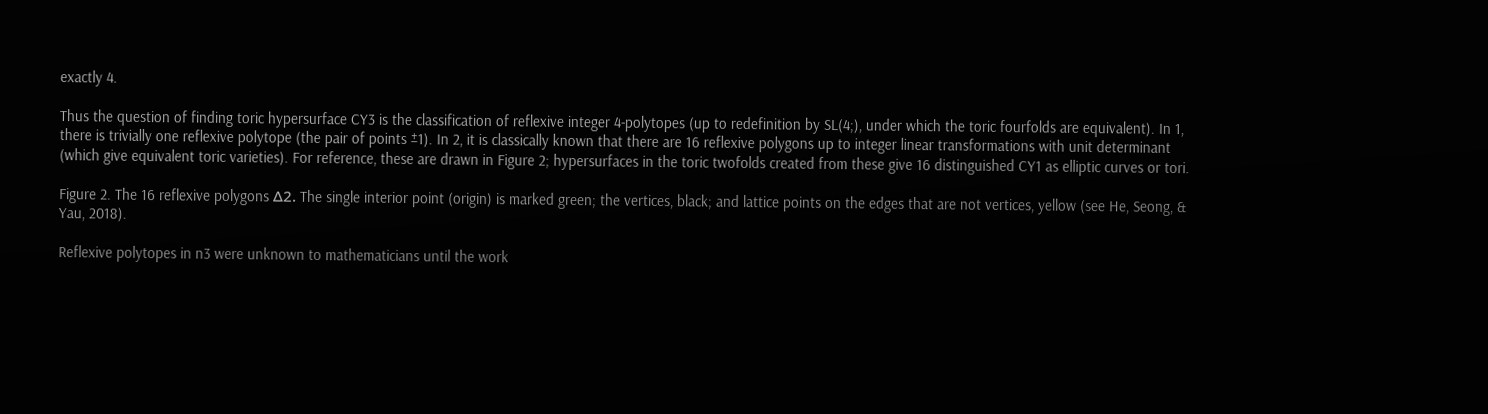exactly 4.

Thus the question of finding toric hypersurface CY3 is the classification of reflexive integer 4-polytopes (up to redefinition by SL(4;), under which the toric fourfolds are equivalent). In 1, there is trivially one reflexive polytope (the pair of points ±1). In 2, it is classically known that there are 16 reflexive polygons up to integer linear transformations with unit determinant (which give equivalent toric varieties). For reference, these are drawn in Figure 2; hypersurfaces in the toric twofolds created from these give 16 distinguished CY1 as elliptic curves or tori.

Figure 2. The 16 reflexive polygons Δ2. The single interior point (origin) is marked green; the vertices, black; and lattice points on the edges that are not vertices, yellow (see He, Seong, & Yau, 2018).

Reflexive polytopes in n3 were unknown to mathematicians until the work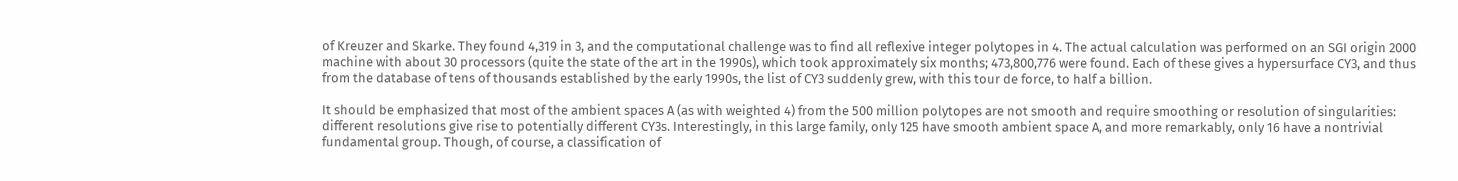of Kreuzer and Skarke. They found 4,319 in 3, and the computational challenge was to find all reflexive integer polytopes in 4. The actual calculation was performed on an SGI origin 2000 machine with about 30 processors (quite the state of the art in the 1990s), which took approximately six months; 473,800,776 were found. Each of these gives a hypersurface CY3, and thus from the database of tens of thousands established by the early 1990s, the list of CY3 suddenly grew, with this tour de force, to half a billion.

It should be emphasized that most of the ambient spaces A (as with weighted 4) from the 500 million polytopes are not smooth and require smoothing or resolution of singularities: different resolutions give rise to potentially different CY3s. Interestingly, in this large family, only 125 have smooth ambient space A, and more remarkably, only 16 have a nontrivial fundamental group. Though, of course, a classification of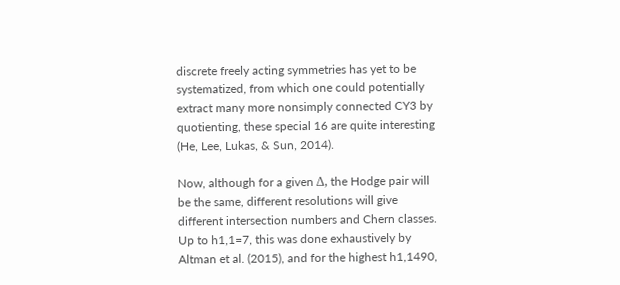discrete freely acting symmetries has yet to be systematized, from which one could potentially extract many more nonsimply connected CY3 by quotienting, these special 16 are quite interesting (He, Lee, Lukas, & Sun, 2014).

Now, although for a given Δ, the Hodge pair will be the same, different resolutions will give different intersection numbers and Chern classes. Up to h1,1=7, this was done exhaustively by Altman et al. (2015), and for the highest h1,1490,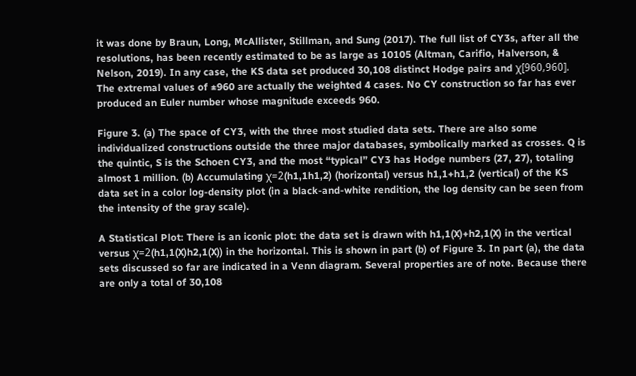it was done by Braun, Long, McAllister, Stillman, and Sung (2017). The full list of CY3s, after all the resolutions, has been recently estimated to be as large as 10105 (Altman, Carifio, Halverson, & Nelson, 2019). In any case, the KS data set produced 30,108 distinct Hodge pairs and χ[960,960]. The extremal values of ±960 are actually the weighted 4 cases. No CY construction so far has ever produced an Euler number whose magnitude exceeds 960.

Figure 3. (a) The space of CY3, with the three most studied data sets. There are also some individualized constructions outside the three major databases, symbolically marked as crosses. Q is the quintic, S is the Schoen CY3, and the most “typical” CY3 has Hodge numbers (27, 27), totaling almost 1 million. (b) Accumulating χ=2(h1,1h1,2) (horizontal) versus h1,1+h1,2 (vertical) of the KS data set in a color log-density plot (in a black-and-white rendition, the log density can be seen from the intensity of the gray scale).

A Statistical Plot: There is an iconic plot: the data set is drawn with h1,1(X)+h2,1(X) in the vertical versus χ=2(h1,1(X)h2,1(X)) in the horizontal. This is shown in part (b) of Figure 3. In part (a), the data sets discussed so far are indicated in a Venn diagram. Several properties are of note. Because there are only a total of 30,108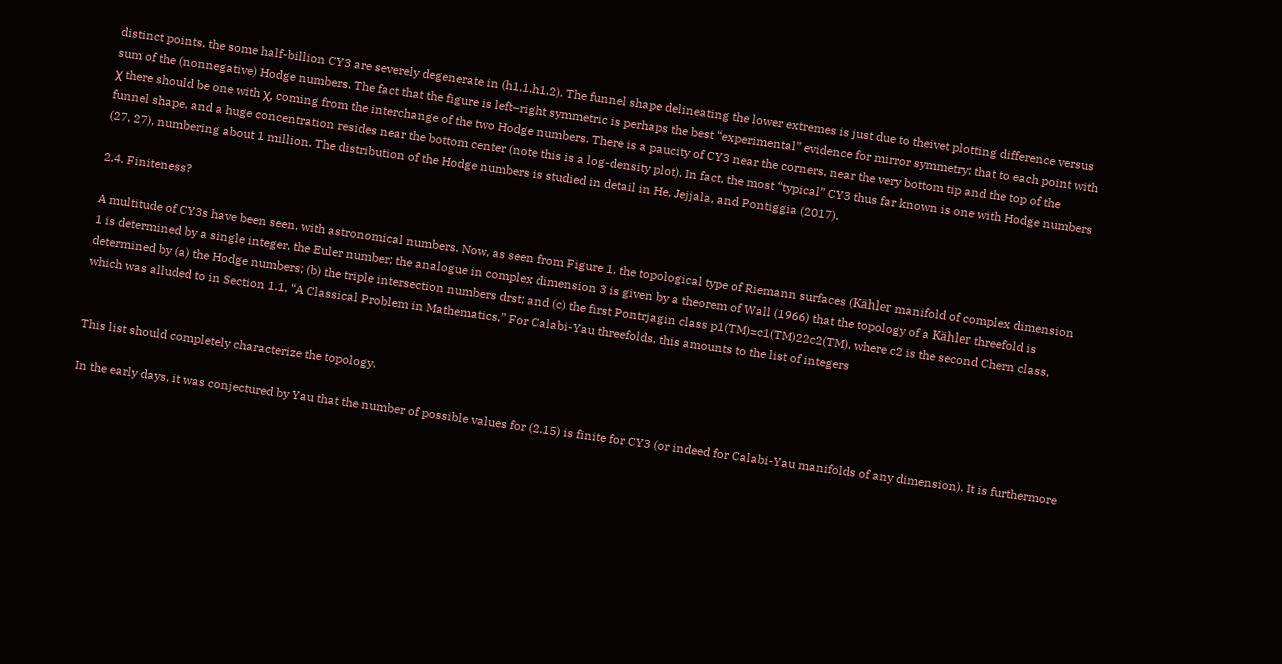distinct points, the some half-billion CY3 are severely degenerate in (h1,1,h1,2). The funnel shape delineating the lower extremes is just due to theivet plotting difference versus sum of the (nonnegative) Hodge numbers. The fact that the figure is left–right symmetric is perhaps the best “experimental” evidence for mirror symmetry: that to each point with χ there should be one with χ, coming from the interchange of the two Hodge numbers. There is a paucity of CY3 near the corners, near the very bottom tip and the top of the funnel shape, and a huge concentration resides near the bottom center (note this is a log-density plot). In fact, the most “typical” CY3 thus far known is one with Hodge numbers (27, 27), numbering about 1 million. The distribution of the Hodge numbers is studied in detail in He, Jejjala, and Pontiggia (2017).

2.4. Finiteness?

A multitude of CY3s have been seen, with astronomical numbers. Now, as seen from Figure 1, the topological type of Riemann surfaces (Kähler manifold of complex dimension 1 is determined by a single integer, the Euler number; the analogue in complex dimension 3 is given by a theorem of Wall (1966) that the topology of a Kähler threefold is determined by (a) the Hodge numbers; (b) the triple intersection numbers drst; and (c) the first Pontrjagin class p1(TM)=c1(TM)22c2(TM), where c2 is the second Chern class, which was alluded to in Section 1.1, “A Classical Problem in Mathematics,” For Calabi-Yau threefolds, this amounts to the list of integers


This list should completely characterize the topology.

In the early days, it was conjectured by Yau that the number of possible values for (2.15) is finite for CY3 (or indeed for Calabi-Yau manifolds of any dimension). It is furthermore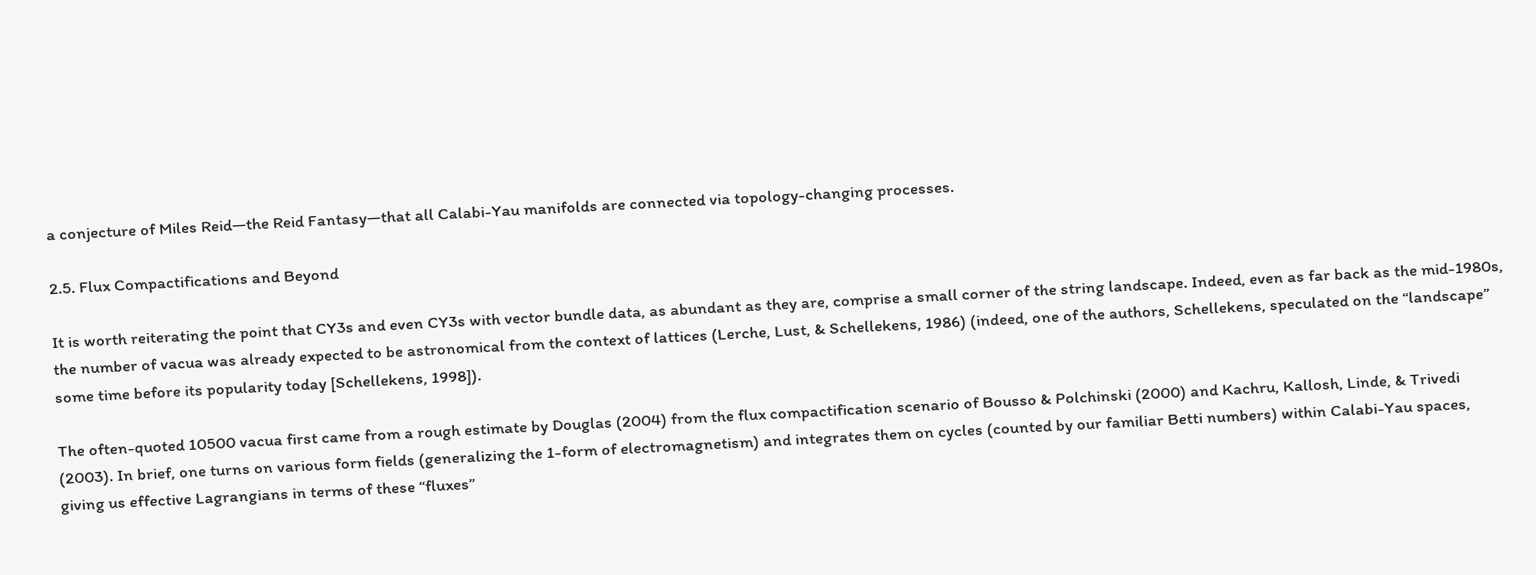a conjecture of Miles Reid—the Reid Fantasy—that all Calabi-Yau manifolds are connected via topology-changing processes.

2.5. Flux Compactifications and Beyond

It is worth reiterating the point that CY3s and even CY3s with vector bundle data, as abundant as they are, comprise a small corner of the string landscape. Indeed, even as far back as the mid-1980s, the number of vacua was already expected to be astronomical from the context of lattices (Lerche, Lust, & Schellekens, 1986) (indeed, one of the authors, Schellekens, speculated on the “landscape” some time before its popularity today [Schellekens, 1998]).

The often-quoted 10500 vacua first came from a rough estimate by Douglas (2004) from the flux compactification scenario of Bousso & Polchinski (2000) and Kachru, Kallosh, Linde, & Trivedi (2003). In brief, one turns on various form fields (generalizing the 1-form of electromagnetism) and integrates them on cycles (counted by our familiar Betti numbers) within Calabi-Yau spaces, giving us effective Lagrangians in terms of these “fluxes”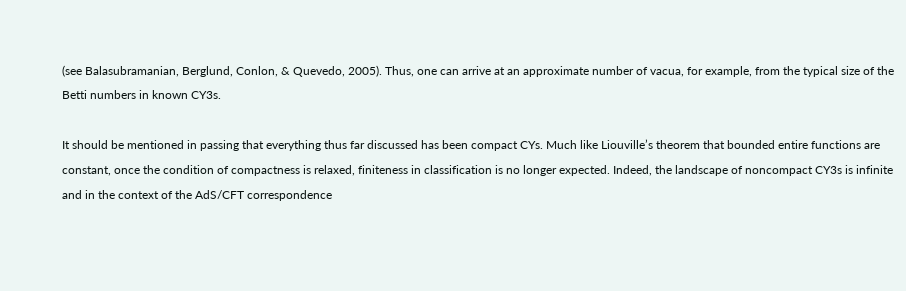(see Balasubramanian, Berglund, Conlon, & Quevedo, 2005). Thus, one can arrive at an approximate number of vacua, for example, from the typical size of the Betti numbers in known CY3s.

It should be mentioned in passing that everything thus far discussed has been compact CYs. Much like Liouville’s theorem that bounded entire functions are constant, once the condition of compactness is relaxed, finiteness in classification is no longer expected. Indeed, the landscape of noncompact CY3s is infinite and in the context of the AdS/CFT correspondence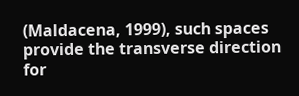(Maldacena, 1999), such spaces provide the transverse direction for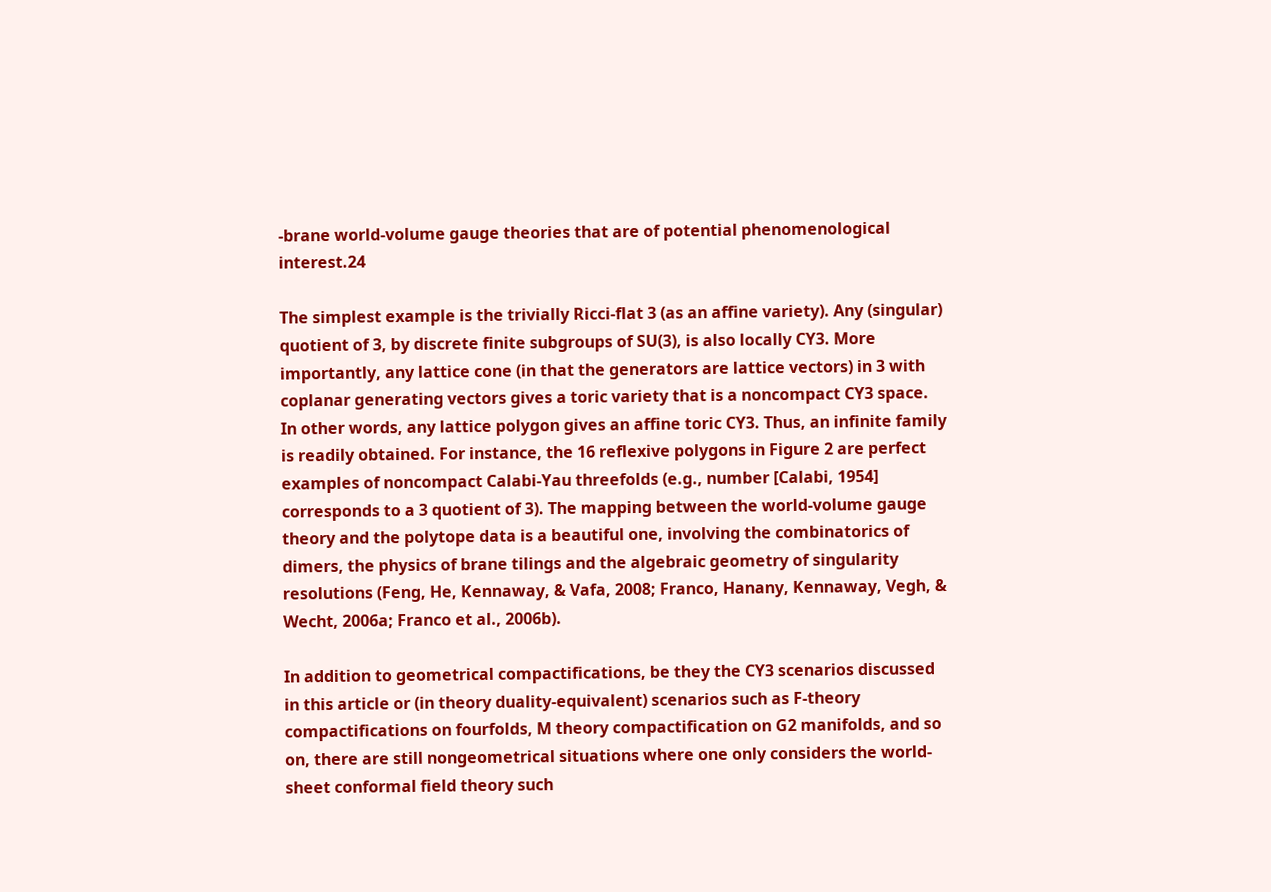-brane world-volume gauge theories that are of potential phenomenological interest.24

The simplest example is the trivially Ricci-flat 3 (as an affine variety). Any (singular) quotient of 3, by discrete finite subgroups of SU(3), is also locally CY3. More importantly, any lattice cone (in that the generators are lattice vectors) in 3 with coplanar generating vectors gives a toric variety that is a noncompact CY3 space. In other words, any lattice polygon gives an affine toric CY3. Thus, an infinite family is readily obtained. For instance, the 16 reflexive polygons in Figure 2 are perfect examples of noncompact Calabi-Yau threefolds (e.g., number [Calabi, 1954] corresponds to a 3 quotient of 3). The mapping between the world-volume gauge theory and the polytope data is a beautiful one, involving the combinatorics of dimers, the physics of brane tilings and the algebraic geometry of singularity resolutions (Feng, He, Kennaway, & Vafa, 2008; Franco, Hanany, Kennaway, Vegh, & Wecht, 2006a; Franco et al., 2006b).

In addition to geometrical compactifications, be they the CY3 scenarios discussed in this article or (in theory duality-equivalent) scenarios such as F-theory compactifications on fourfolds, M theory compactification on G2 manifolds, and so on, there are still nongeometrical situations where one only considers the world-sheet conformal field theory such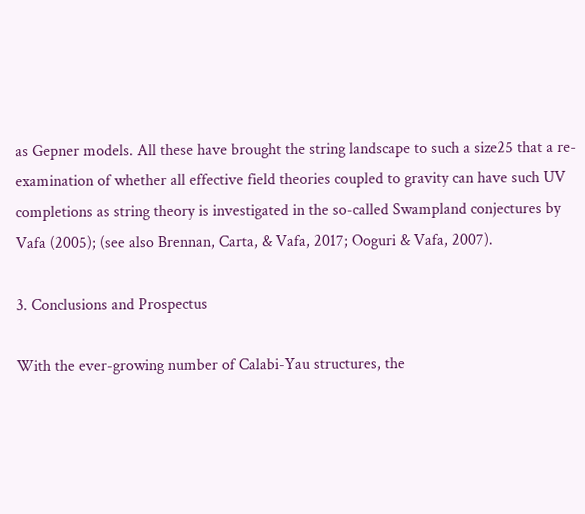as Gepner models. All these have brought the string landscape to such a size25 that a re-examination of whether all effective field theories coupled to gravity can have such UV completions as string theory is investigated in the so-called Swampland conjectures by Vafa (2005); (see also Brennan, Carta, & Vafa, 2017; Ooguri & Vafa, 2007).

3. Conclusions and Prospectus

With the ever-growing number of Calabi-Yau structures, the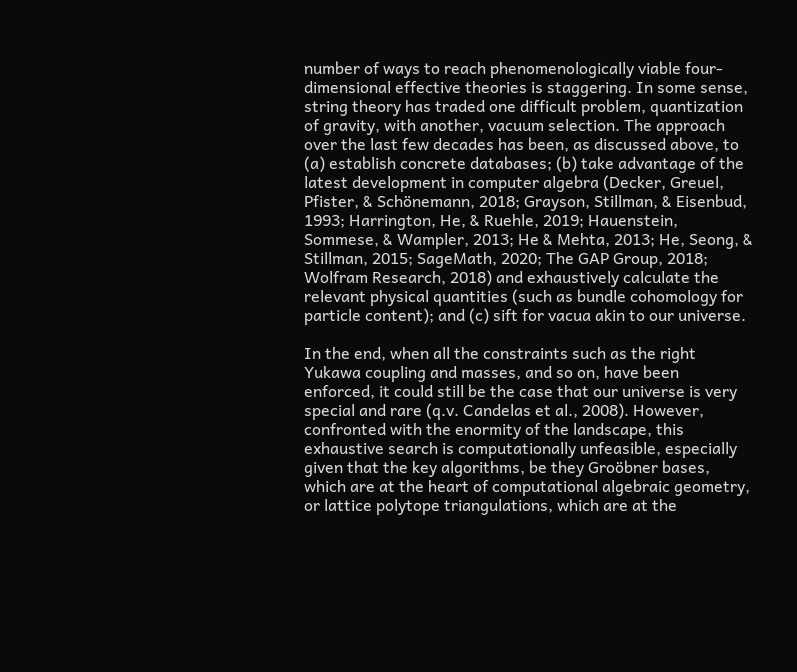number of ways to reach phenomenologically viable four-dimensional effective theories is staggering. In some sense, string theory has traded one difficult problem, quantization of gravity, with another, vacuum selection. The approach over the last few decades has been, as discussed above, to (a) establish concrete databases; (b) take advantage of the latest development in computer algebra (Decker, Greuel, Pfister, & Schönemann, 2018; Grayson, Stillman, & Eisenbud, 1993; Harrington, He, & Ruehle, 2019; Hauenstein, Sommese, & Wampler, 2013; He & Mehta, 2013; He, Seong, & Stillman, 2015; SageMath, 2020; The GAP Group, 2018; Wolfram Research, 2018) and exhaustively calculate the relevant physical quantities (such as bundle cohomology for particle content); and (c) sift for vacua akin to our universe.

In the end, when all the constraints such as the right Yukawa coupling and masses, and so on, have been enforced, it could still be the case that our universe is very special and rare (q.v. Candelas et al., 2008). However, confronted with the enormity of the landscape, this exhaustive search is computationally unfeasible, especially given that the key algorithms, be they Groöbner bases, which are at the heart of computational algebraic geometry, or lattice polytope triangulations, which are at the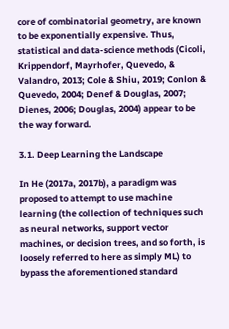core of combinatorial geometry, are known to be exponentially expensive. Thus, statistical and data-science methods (Cicoli, Krippendorf, Mayrhofer, Quevedo, & Valandro, 2013; Cole & Shiu, 2019; Conlon & Quevedo, 2004; Denef & Douglas, 2007; Dienes, 2006; Douglas, 2004) appear to be the way forward.

3.1. Deep Learning the Landscape

In He (2017a, 2017b), a paradigm was proposed to attempt to use machine learning (the collection of techniques such as neural networks, support vector machines, or decision trees, and so forth, is loosely referred to here as simply ML) to bypass the aforementioned standard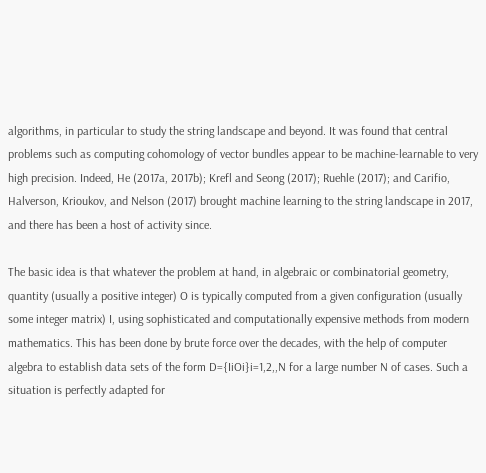algorithms, in particular to study the string landscape and beyond. It was found that central problems such as computing cohomology of vector bundles appear to be machine-learnable to very high precision. Indeed, He (2017a, 2017b); Krefl and Seong (2017); Ruehle (2017); and Carifio, Halverson, Krioukov, and Nelson (2017) brought machine learning to the string landscape in 2017, and there has been a host of activity since.

The basic idea is that whatever the problem at hand, in algebraic or combinatorial geometry, quantity (usually a positive integer) O is typically computed from a given configuration (usually some integer matrix) I, using sophisticated and computationally expensive methods from modern mathematics. This has been done by brute force over the decades, with the help of computer algebra to establish data sets of the form D={IiOi}i=1,2,,N for a large number N of cases. Such a situation is perfectly adapted for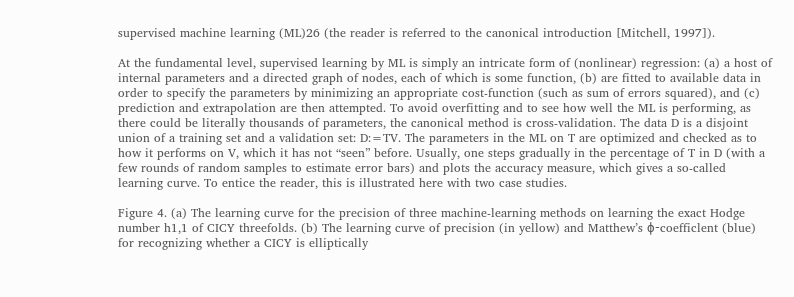supervised machine learning (ML)26 (the reader is referred to the canonical introduction [Mitchell, 1997]).

At the fundamental level, supervised learning by ML is simply an intricate form of (nonlinear) regression: (a) a host of internal parameters and a directed graph of nodes, each of which is some function, (b) are fitted to available data in order to specify the parameters by minimizing an appropriate cost-function (such as sum of errors squared), and (c) prediction and extrapolation are then attempted. To avoid overfitting and to see how well the ML is performing, as there could be literally thousands of parameters, the canonical method is cross-validation. The data D is a disjoint union of a training set and a validation set: D:=TV. The parameters in the ML on T are optimized and checked as to how it performs on V, which it has not “seen” before. Usually, one steps gradually in the percentage of T in D (with a few rounds of random samples to estimate error bars) and plots the accuracy measure, which gives a so-called learning curve. To entice the reader, this is illustrated here with two case studies.

Figure 4. (a) The learning curve for the precision of three machine-learning methods on learning the exact Hodge number h1,1 of CICY threefolds. (b) The learning curve of precision (in yellow) and Matthew’s ϕ-coefficlent (blue) for recognizing whether a CICY is elliptically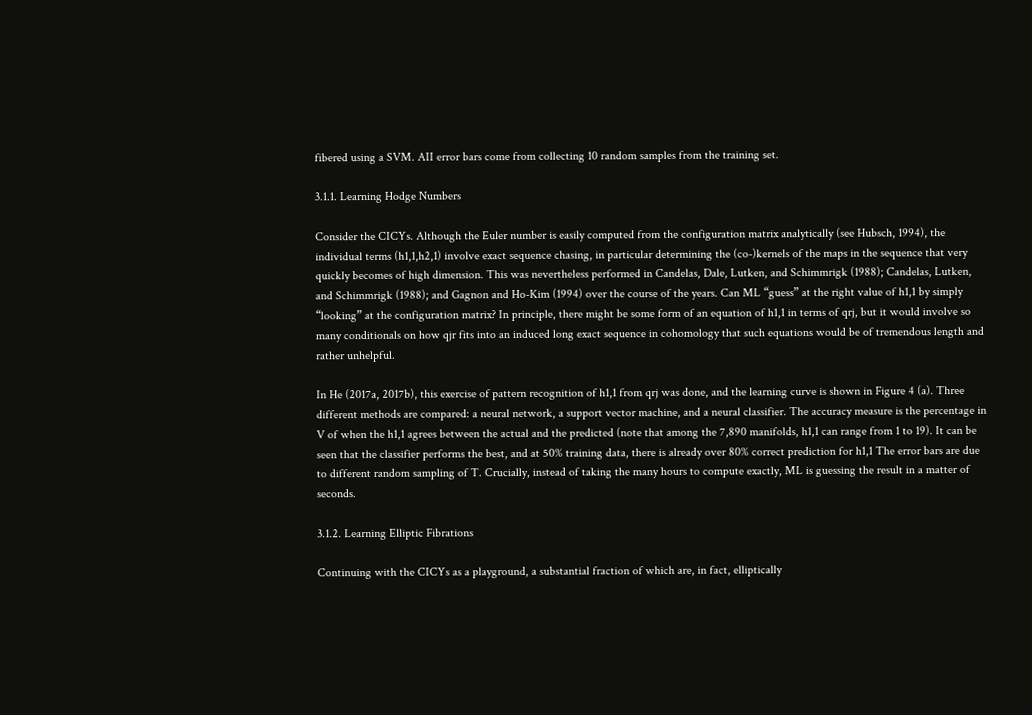fibered using a SVM. AII error bars come from collecting 10 random samples from the training set.

3.1.1. Learning Hodge Numbers

Consider the CICYs. Although the Euler number is easily computed from the configuration matrix analytically (see Hubsch, 1994), the individual terms (h1,1,h2,1) involve exact sequence chasing, in particular determining the (co-)kernels of the maps in the sequence that very quickly becomes of high dimension. This was nevertheless performed in Candelas, Dale, Lutken, and Schimmrigk (1988); Candelas, Lutken, and Schimmrigk (1988); and Gagnon and Ho-Kim (1994) over the course of the years. Can ML “guess” at the right value of h1,1 by simply “looking” at the configuration matrix? In principle, there might be some form of an equation of h1,1 in terms of qrj, but it would involve so many conditionals on how qjr fits into an induced long exact sequence in cohomology that such equations would be of tremendous length and rather unhelpful.

In He (2017a, 2017b), this exercise of pattern recognition of h1,1 from qrj was done, and the learning curve is shown in Figure 4 (a). Three different methods are compared: a neural network, a support vector machine, and a neural classifier. The accuracy measure is the percentage in V of when the h1,1 agrees between the actual and the predicted (note that among the 7,890 manifolds, h1,1 can range from 1 to 19). It can be seen that the classifier performs the best, and at 50% training data, there is already over 80% correct prediction for h1,1 The error bars are due to different random sampling of T. Crucially, instead of taking the many hours to compute exactly, ML is guessing the result in a matter of seconds.

3.1.2. Learning Elliptic Fibrations

Continuing with the CICYs as a playground, a substantial fraction of which are, in fact, elliptically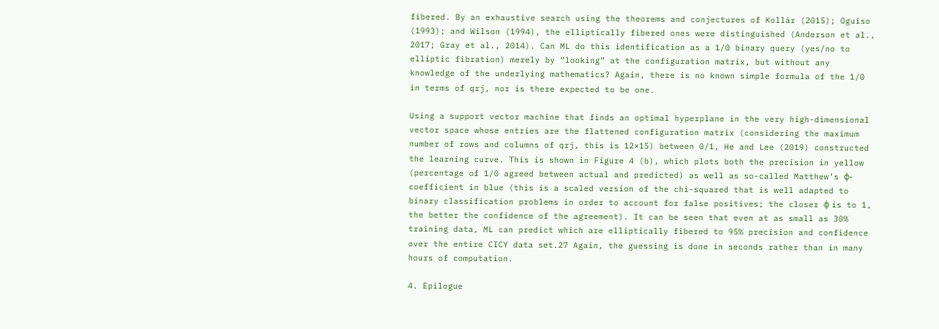fibered. By an exhaustive search using the theorems and conjectures of Kollár (2015); Oguiso (1993); and Wilson (1994), the elliptically fibered ones were distinguished (Anderson et al., 2017; Gray et al., 2014). Can ML do this identification as a 1/0 binary query (yes/no to elliptic fibration) merely by “looking” at the configuration matrix, but without any knowledge of the underlying mathematics? Again, there is no known simple formula of the 1/0 in terms of qrj, nor is there expected to be one.

Using a support vector machine that finds an optimal hyperplane in the very high-dimensional vector space whose entries are the flattened configuration matrix (considering the maximum number of rows and columns of qrj, this is 12×15) between 0/1, He and Lee (2019) constructed the learning curve. This is shown in Figure 4 (b), which plots both the precision in yellow (percentage of 1/0 agreed between actual and predicted) as well as so-called Matthew’s ϕ-coefficient in blue (this is a scaled version of the chi-squared that is well adapted to binary classification problems in order to account for false positives; the closer ϕ is to 1, the better the confidence of the agreement). It can be seen that even at as small as 30% training data, ML can predict which are elliptically fibered to 95% precision and confidence over the entire CICY data set.27 Again, the guessing is done in seconds rather than in many hours of computation.

4. Epilogue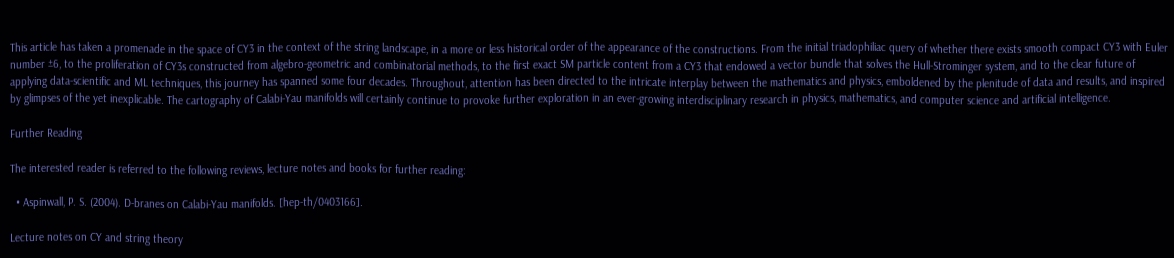This article has taken a promenade in the space of CY3 in the context of the string landscape, in a more or less historical order of the appearance of the constructions. From the initial triadophiliac query of whether there exists smooth compact CY3 with Euler number ±6, to the proliferation of CY3s constructed from algebro-geometric and combinatorial methods, to the first exact SM particle content from a CY3 that endowed a vector bundle that solves the Hull-Strominger system, and to the clear future of applying data-scientific and ML techniques, this journey has spanned some four decades. Throughout, attention has been directed to the intricate interplay between the mathematics and physics, emboldened by the plenitude of data and results, and inspired by glimpses of the yet inexplicable. The cartography of Calabi-Yau manifolds will certainly continue to provoke further exploration in an ever-growing interdisciplinary research in physics, mathematics, and computer science and artificial intelligence.

Further Reading

The interested reader is referred to the following reviews, lecture notes and books for further reading:

  • Aspinwall, P. S. (2004). D-branes on Calabi-Yau manifolds. [hep-th/0403166].

Lecture notes on CY and string theory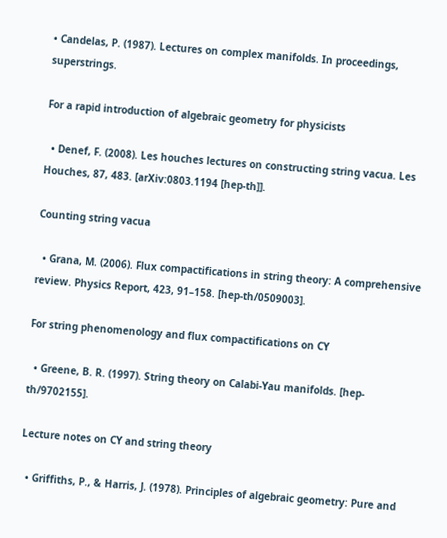• Candelas, P. (1987). Lectures on complex manifolds. In proceedings, superstrings.

For a rapid introduction of algebraic geometry for physicists

  • Denef, F. (2008). Les houches lectures on constructing string vacua. Les Houches, 87, 483. [arXiv:0803.1194 [hep-th]].

Counting string vacua

  • Grana, M. (2006). Flux compactifications in string theory: A comprehensive review. Physics Report, 423, 91–158. [hep-th/0509003].

For string phenomenology and flux compactifications on CY

  • Greene, B. R. (1997). String theory on Calabi-Yau manifolds. [hep-th/9702155].

Lecture notes on CY and string theory

  • Griffiths, P., & Harris, J. (1978). Principles of algebraic geometry: Pure and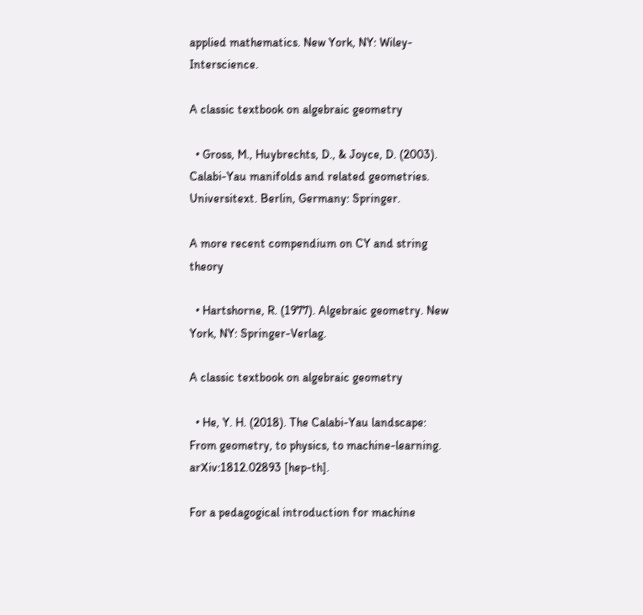applied mathematics. New York, NY: Wiley-Interscience.

A classic textbook on algebraic geometry

  • Gross, M., Huybrechts, D., & Joyce, D. (2003). Calabi-Yau manifolds and related geometries. Universitext. Berlin, Germany: Springer.

A more recent compendium on CY and string theory

  • Hartshorne, R. (1977). Algebraic geometry. New York, NY: Springer-Verlag.

A classic textbook on algebraic geometry

  • He, Y. H. (2018). The Calabi-Yau landscape: From geometry, to physics, to machine-learning. arXiv:1812.02893 [hep-th].

For a pedagogical introduction for machine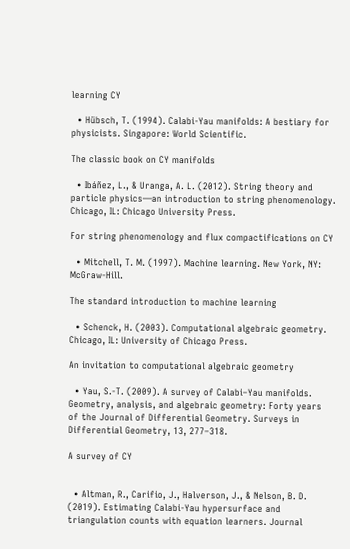learning CY

  • Hübsch, T. (1994). Calabi-Yau manifolds: A bestiary for physicists. Singapore: World Scientific.

The classic book on CY manifolds

  • Ibáñez, L., & Uranga, A. L. (2012). String theory and particle physics—an introduction to string phenomenology. Chicago, IL: Chicago University Press.

For string phenomenology and flux compactifications on CY

  • Mitchell, T. M. (1997). Machine learning. New York, NY: McGraw-Hill.

The standard introduction to machine learning

  • Schenck, H. (2003). Computational algebraic geometry. Chicago, IL: University of Chicago Press.

An invitation to computational algebraic geometry

  • Yau, S.-T. (2009). A survey of Calabi–Yau manifolds. Geometry, analysis, and algebraic geometry: Forty years of the Journal of Differential Geometry. Surveys in Differential Geometry, 13, 277–318.

A survey of CY


  • Altman, R., Carifio, J., Halverson, J., & Nelson, B. D. (2019). Estimating Calabi-Yau hypersurface and triangulation counts with equation learners. Journal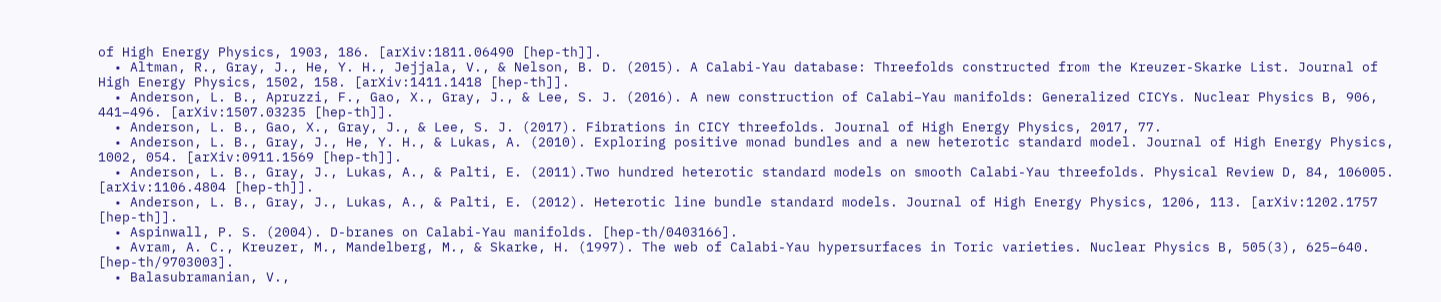of High Energy Physics, 1903, 186. [arXiv:1811.06490 [hep-th]].
  • Altman, R., Gray, J., He, Y. H., Jejjala, V., & Nelson, B. D. (2015). A Calabi-Yau database: Threefolds constructed from the Kreuzer-Skarke List. Journal of High Energy Physics, 1502, 158. [arXiv:1411.1418 [hep-th]].
  • Anderson, L. B., Apruzzi, F., Gao, X., Gray, J., & Lee, S. J. (2016). A new construction of Calabi–Yau manifolds: Generalized CICYs. Nuclear Physics B, 906, 441–496. [arXiv:1507.03235 [hep-th]].
  • Anderson, L. B., Gao, X., Gray, J., & Lee, S. J. (2017). Fibrations in CICY threefolds. Journal of High Energy Physics, 2017, 77.
  • Anderson, L. B., Gray, J., He, Y. H., & Lukas, A. (2010). Exploring positive monad bundles and a new heterotic standard model. Journal of High Energy Physics, 1002, 054. [arXiv:0911.1569 [hep-th]].
  • Anderson, L. B., Gray, J., Lukas, A., & Palti, E. (2011).Two hundred heterotic standard models on smooth Calabi-Yau threefolds. Physical Review D, 84, 106005. [arXiv:1106.4804 [hep-th]].
  • Anderson, L. B., Gray, J., Lukas, A., & Palti, E. (2012). Heterotic line bundle standard models. Journal of High Energy Physics, 1206, 113. [arXiv:1202.1757 [hep-th]].
  • Aspinwall, P. S. (2004). D-branes on Calabi-Yau manifolds. [hep-th/0403166].
  • Avram, A. C., Kreuzer, M., Mandelberg, M., & Skarke, H. (1997). The web of Calabi-Yau hypersurfaces in Toric varieties. Nuclear Physics B, 505(3), 625–640. [hep-th/9703003].
  • Balasubramanian, V.,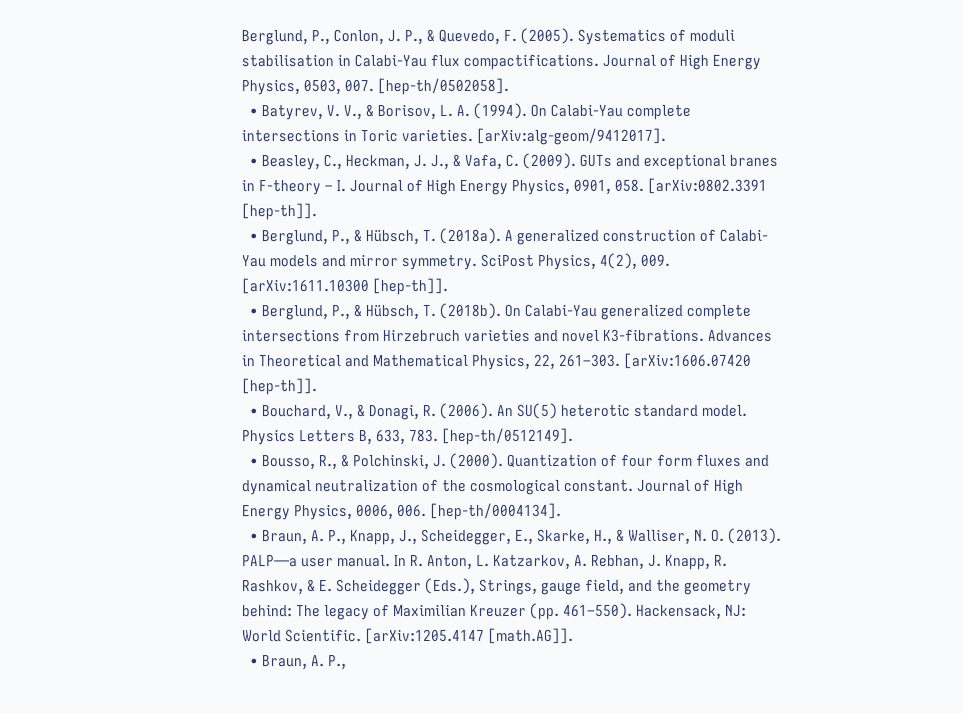Berglund, P., Conlon, J. P., & Quevedo, F. (2005). Systematics of moduli stabilisation in Calabi-Yau flux compactifications. Journal of High Energy Physics, 0503, 007. [hep-th/0502058].
  • Batyrev, V. V., & Borisov, L. A. (1994). On Calabi-Yau complete intersections in Toric varieties. [arXiv:alg-geom/9412017].
  • Beasley, C., Heckman, J. J., & Vafa, C. (2009). GUTs and exceptional branes in F-theory – I. Journal of High Energy Physics, 0901, 058. [arXiv:0802.3391 [hep-th]].
  • Berglund, P., & Hübsch, T. (2018a). A generalized construction of Calabi-Yau models and mirror symmetry. SciPost Physics, 4(2), 009. [arXiv:1611.10300 [hep-th]].
  • Berglund, P., & Hübsch, T. (2018b). On Calabi-Yau generalized complete intersections from Hirzebruch varieties and novel K3-fibrations. Advances in Theoretical and Mathematical Physics, 22, 261–303. [arXiv:1606.07420 [hep-th]].
  • Bouchard, V., & Donagi, R. (2006). An SU(5) heterotic standard model. Physics Letters B, 633, 783. [hep-th/0512149].
  • Bousso, R., & Polchinski, J. (2000). Quantization of four form fluxes and dynamical neutralization of the cosmological constant. Journal of High Energy Physics, 0006, 006. [hep-th/0004134].
  • Braun, A. P., Knapp, J., Scheidegger, E., Skarke, H., & Walliser, N. O. (2013). PALP—a user manual. In R. Anton, L. Katzarkov, A. Rebhan, J. Knapp, R. Rashkov, & E. Scheidegger (Eds.), Strings, gauge field, and the geometry behind: The legacy of Maximilian Kreuzer (pp. 461–550). Hackensack, NJ: World Scientific. [arXiv:1205.4147 [math.AG]].
  • Braun, A. P.,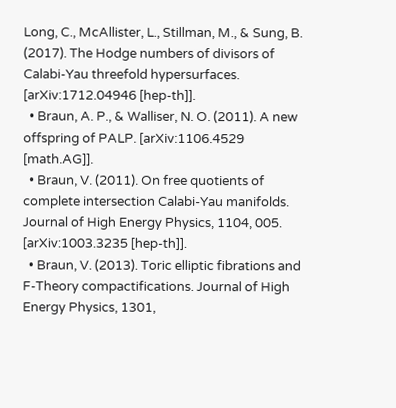Long, C., McAllister, L., Stillman, M., & Sung, B. (2017). The Hodge numbers of divisors of Calabi-Yau threefold hypersurfaces. [arXiv:1712.04946 [hep-th]].
  • Braun, A. P., & Walliser, N. O. (2011). A new offspring of PALP. [arXiv:1106.4529 [math.AG]].
  • Braun, V. (2011). On free quotients of complete intersection Calabi-Yau manifolds. Journal of High Energy Physics, 1104, 005. [arXiv:1003.3235 [hep-th]].
  • Braun, V. (2013). Toric elliptic fibrations and F-Theory compactifications. Journal of High Energy Physics, 1301,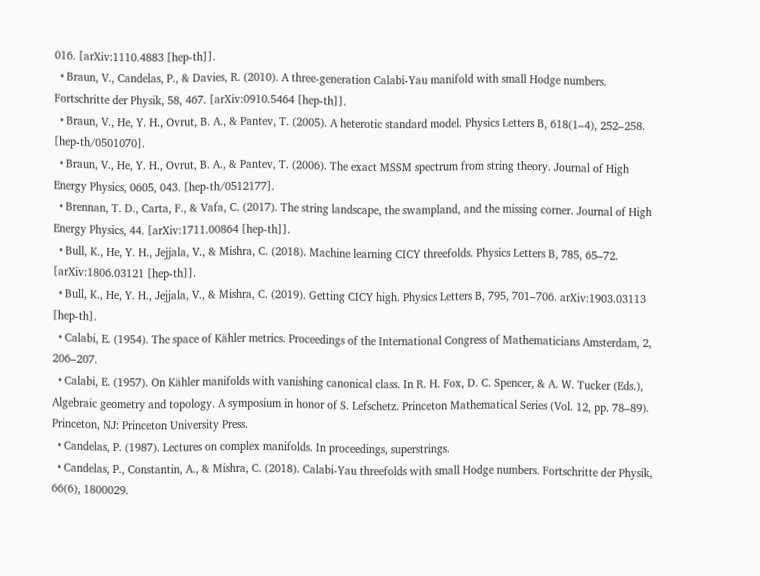016. [arXiv:1110.4883 [hep-th]].
  • Braun, V., Candelas, P., & Davies, R. (2010). A three-generation Calabi-Yau manifold with small Hodge numbers. Fortschritte der Physik, 58, 467. [arXiv:0910.5464 [hep-th]].
  • Braun, V., He, Y. H., Ovrut, B. A., & Pantev, T. (2005). A heterotic standard model. Physics Letters B, 618(1–4), 252–258. [hep-th/0501070].
  • Braun, V., He, Y. H., Ovrut, B. A., & Pantev, T. (2006). The exact MSSM spectrum from string theory. Journal of High Energy Physics, 0605, 043. [hep-th/0512177].
  • Brennan, T. D., Carta, F., & Vafa, C. (2017). The string landscape, the swampland, and the missing corner. Journal of High Energy Physics, 44. [arXiv:1711.00864 [hep-th]].
  • Bull, K., He, Y. H., Jejjala, V., & Mishra, C. (2018). Machine learning CICY threefolds. Physics Letters B, 785, 65–72. [arXiv:1806.03121 [hep-th]].
  • Bull, K., He, Y. H., Jejjala, V., & Mishra, C. (2019). Getting CICY high. Physics Letters B, 795, 701–706. arXiv:1903.03113 [hep-th].
  • Calabi, E. (1954). The space of Kähler metrics. Proceedings of the International Congress of Mathematicians Amsterdam, 2, 206–207.
  • Calabi, E. (1957). On Kähler manifolds with vanishing canonical class. In R. H. Fox, D. C. Spencer, & A. W. Tucker (Eds.), Algebraic geometry and topology. A symposium in honor of S. Lefschetz. Princeton Mathematical Series (Vol. 12, pp. 78–89). Princeton, NJ: Princeton University Press.
  • Candelas, P. (1987). Lectures on complex manifolds. In proceedings, superstrings.
  • Candelas, P., Constantin, A., & Mishra, C. (2018). Calabi-Yau threefolds with small Hodge numbers. Fortschritte der Physik, 66(6), 1800029.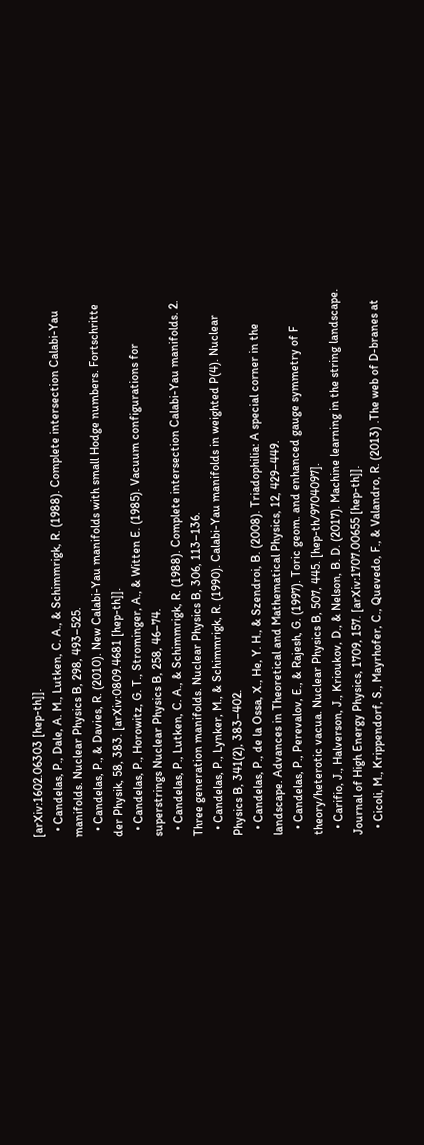[arXiv:1602.06303 [hep-th]].
  • Candelas, P., Dale, A. M., Lutken, C. A., & Schimmrigk, R. (1988). Complete intersection Calabi-Yau manifolds. Nuclear Physics B, 298, 493–525.
  • Candelas, P., & Davies, R. (2010). New Calabi-Yau manifolds with small Hodge numbers. Fortschritte der Physik, 58, 383. [arXiv:0809.4681 [hep-th]].
  • Candelas, P., Horowitz, G. T., Strominger, A., & Witten E. (1985). Vacuum configurations for superstrings Nuclear Physics B, 258, 46–74.
  • Candelas, P., Lutken, C. A., & Schimmrigk, R. (1988). Complete intersection Calabi-Yau manifolds. 2. Three generation manifolds. Nuclear Physics B, 306, 113–136.
  • Candelas, P., Lynker, M., & Schimmrigk, R. (1990). Calabi-Yau manifolds in weighted P(4). Nuclear Physics B, 341(2), 383–402.
  • Candelas, P., de la Ossa, X., He, Y. H., & Szendroi, B. (2008). Triadophilia: A special corner in the landscape. Advances in Theoretical and Mathematical Physics, 12, 429–449.
  • Candelas, P., Perevalov, E., & Rajesh, G. (1997). Toric geom. and enhanced gauge symmetry of F theory/heterotic vacua. Nuclear Physics B, 507, 445. [hep-th/9704097].
  • Carifio, J., Halverson, J., Krioukov, D., & Nelson, B. D. (2017). Machine learning in the string landscape. Journal of High Energy Physics, 1709, 157. [arXiv:1707.00655 [hep-th]].
  • Cicoli, M., Krippendorf, S., Mayrhofer, C., Quevedo, F., & Valandro, R. (2013) .The web of D-branes at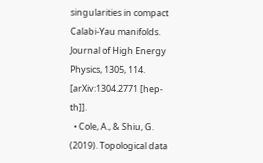singularities in compact Calabi-Yau manifolds. Journal of High Energy Physics, 1305, 114. [arXiv:1304.2771 [hep-th]].
  • Cole, A., & Shiu, G. (2019). Topological data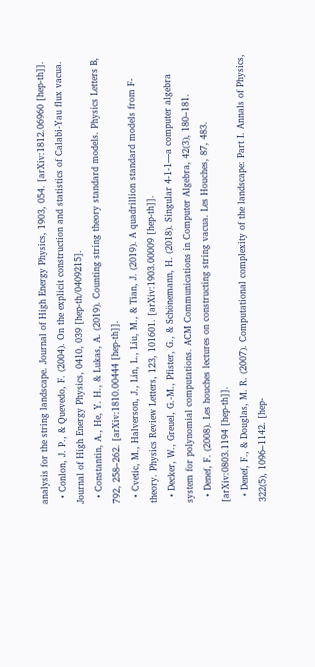analysis for the string landscape. Journal of High Energy Physics, 1903, 054. [arXiv:1812.06960 [hep-th]].
  • Conlon, J. P., & Quevedo, F. (2004). On the explicit construction and statistics of Calabi-Yau flux vacua. Journal of High Energy Physics, 0410, 039 [hep-th/0409215].
  • Constantin, A., He, Y. H., & Lukas, A. (2019). Counting string theory standard models. Physics Letters B, 792, 258–262. [arXiv:1810.00444 [hep-th]].
  • Cvetic, M., Halverson, J., Lin, L., Liu, M., & Tian, J. (2019). A quadrillion standard models from F-theory. Physics Review Letters, 123, 101601. [arXiv:1903.00009 [hep-th]].
  • Decker, W., Greuel, G.-M., Pfister, G., & Schönemann, H. (2018). Singular 4-1-1—a computer algebra system for polynomial computations. ACM Communications in Computer Algebra, 42(3), 180–181.
  • Denef, F. (2008). Les houches lectures on constructing string vacua. Les Houches, 87, 483. [arXiv:0803.1194 [hep-th]].
  • Denef, F., & Douglas, M. R. (2007). Computational complexity of the landscape: Part I. Annals of Physics, 322(5), 1096–1142. [hep-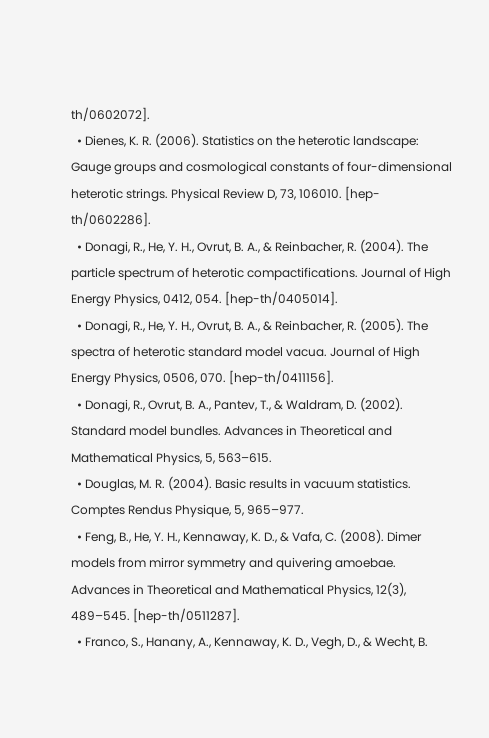th/0602072].
  • Dienes, K. R. (2006). Statistics on the heterotic landscape: Gauge groups and cosmological constants of four-dimensional heterotic strings. Physical Review D, 73, 106010. [hep-th/0602286].
  • Donagi, R., He, Y. H., Ovrut, B. A., & Reinbacher, R. (2004). The particle spectrum of heterotic compactifications. Journal of High Energy Physics, 0412, 054. [hep-th/0405014].
  • Donagi, R., He, Y. H., Ovrut, B. A., & Reinbacher, R. (2005). The spectra of heterotic standard model vacua. Journal of High Energy Physics, 0506, 070. [hep-th/0411156].
  • Donagi, R., Ovrut, B. A., Pantev, T., & Waldram, D. (2002). Standard model bundles. Advances in Theoretical and Mathematical Physics, 5, 563–615.
  • Douglas, M. R. (2004). Basic results in vacuum statistics. Comptes Rendus Physique, 5, 965–977.
  • Feng, B., He, Y. H., Kennaway, K. D., & Vafa, C. (2008). Dimer models from mirror symmetry and quivering amoebae. Advances in Theoretical and Mathematical Physics, 12(3), 489–545. [hep-th/0511287].
  • Franco, S., Hanany, A., Kennaway, K. D., Vegh, D., & Wecht, B.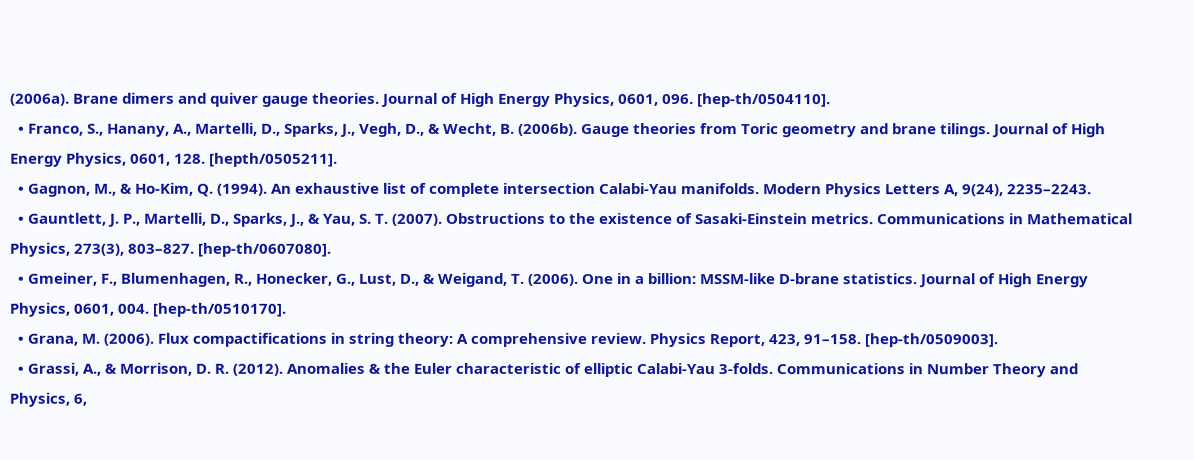(2006a). Brane dimers and quiver gauge theories. Journal of High Energy Physics, 0601, 096. [hep-th/0504110].
  • Franco, S., Hanany, A., Martelli, D., Sparks, J., Vegh, D., & Wecht, B. (2006b). Gauge theories from Toric geometry and brane tilings. Journal of High Energy Physics, 0601, 128. [hepth/0505211].
  • Gagnon, M., & Ho-Kim, Q. (1994). An exhaustive list of complete intersection Calabi-Yau manifolds. Modern Physics Letters A, 9(24), 2235–2243.
  • Gauntlett, J. P., Martelli, D., Sparks, J., & Yau, S. T. (2007). Obstructions to the existence of Sasaki-Einstein metrics. Communications in Mathematical Physics, 273(3), 803–827. [hep-th/0607080].
  • Gmeiner, F., Blumenhagen, R., Honecker, G., Lust, D., & Weigand, T. (2006). One in a billion: MSSM-like D-brane statistics. Journal of High Energy Physics, 0601, 004. [hep-th/0510170].
  • Grana, M. (2006). Flux compactifications in string theory: A comprehensive review. Physics Report, 423, 91–158. [hep-th/0509003].
  • Grassi, A., & Morrison, D. R. (2012). Anomalies & the Euler characteristic of elliptic Calabi-Yau 3-folds. Communications in Number Theory and Physics, 6,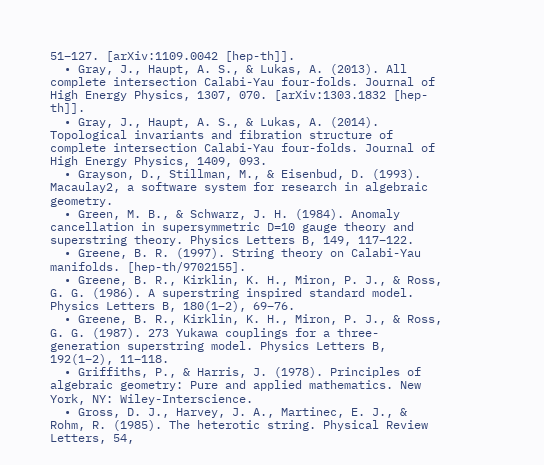51–127. [arXiv:1109.0042 [hep-th]].
  • Gray, J., Haupt, A. S., & Lukas, A. (2013). All complete intersection Calabi-Yau four-folds. Journal of High Energy Physics, 1307, 070. [arXiv:1303.1832 [hep-th]].
  • Gray, J., Haupt, A. S., & Lukas, A. (2014). Topological invariants and fibration structure of complete intersection Calabi-Yau four-folds. Journal of High Energy Physics, 1409, 093.
  • Grayson, D., Stillman, M., & Eisenbud, D. (1993). Macaulay2, a software system for research in algebraic geometry.
  • Green, M. B., & Schwarz, J. H. (1984). Anomaly cancellation in supersymmetric D=10 gauge theory and superstring theory. Physics Letters B, 149, 117–122.
  • Greene, B. R. (1997). String theory on Calabi-Yau manifolds. [hep-th/9702155].
  • Greene, B. R., Kirklin, K. H., Miron, P. J., & Ross, G. G. (1986). A superstring inspired standard model. Physics Letters B, 180(1–2), 69–76.
  • Greene, B. R., Kirklin, K. H., Miron, P. J., & Ross, G. G. (1987). 273 Yukawa couplings for a three-generation superstring model. Physics Letters B, 192(1–2), 11–118.
  • Griffiths, P., & Harris, J. (1978). Principles of algebraic geometry: Pure and applied mathematics. New York, NY: Wiley-Interscience.
  • Gross, D. J., Harvey, J. A., Martinec, E. J., & Rohm, R. (1985). The heterotic string. Physical Review Letters, 54,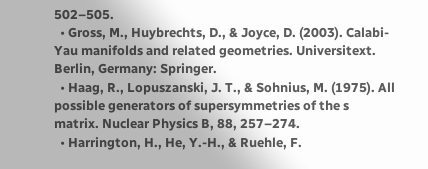502–505.
  • Gross, M., Huybrechts, D., & Joyce, D. (2003). Calabi-Yau manifolds and related geometries. Universitext. Berlin, Germany: Springer.
  • Haag, R., Lopuszanski, J. T., & Sohnius, M. (1975). All possible generators of supersymmetries of the s matrix. Nuclear Physics B, 88, 257–274.
  • Harrington, H., He, Y.-H., & Ruehle, F.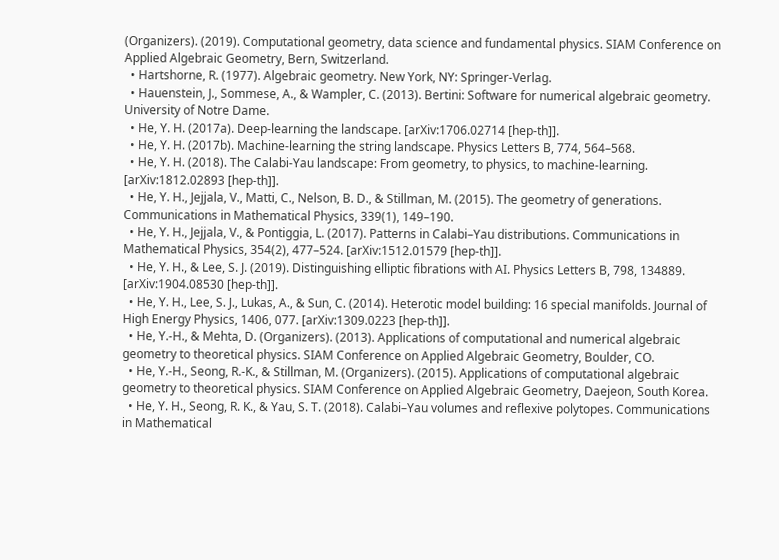(Organizers). (2019). Computational geometry, data science and fundamental physics. SIAM Conference on Applied Algebraic Geometry, Bern, Switzerland.
  • Hartshorne, R. (1977). Algebraic geometry. New York, NY: Springer-Verlag.
  • Hauenstein, J., Sommese, A., & Wampler, C. (2013). Bertini: Software for numerical algebraic geometry. University of Notre Dame.
  • He, Y. H. (2017a). Deep-learning the landscape. [arXiv:1706.02714 [hep-th]].
  • He, Y. H. (2017b). Machine-learning the string landscape. Physics Letters B, 774, 564–568.
  • He, Y. H. (2018). The Calabi-Yau landscape: From geometry, to physics, to machine-learning. [arXiv:1812.02893 [hep-th]].
  • He, Y. H., Jejjala, V., Matti, C., Nelson, B. D., & Stillman, M. (2015). The geometry of generations. Communications in Mathematical Physics, 339(1), 149–190.
  • He, Y. H., Jejjala, V., & Pontiggia, L. (2017). Patterns in Calabi–Yau distributions. Communications in Mathematical Physics, 354(2), 477–524. [arXiv:1512.01579 [hep-th]].
  • He, Y. H., & Lee, S. J. (2019). Distinguishing elliptic fibrations with AI. Physics Letters B, 798, 134889. [arXiv:1904.08530 [hep-th]].
  • He, Y. H., Lee, S. J., Lukas, A., & Sun, C. (2014). Heterotic model building: 16 special manifolds. Journal of High Energy Physics, 1406, 077. [arXiv:1309.0223 [hep-th]].
  • He, Y.-H., & Mehta, D. (Organizers). (2013). Applications of computational and numerical algebraic geometry to theoretical physics. SIAM Conference on Applied Algebraic Geometry, Boulder, CO.
  • He, Y.-H., Seong, R.-K., & Stillman, M. (Organizers). (2015). Applications of computational algebraic geometry to theoretical physics. SIAM Conference on Applied Algebraic Geometry, Daejeon, South Korea.
  • He, Y. H., Seong, R. K., & Yau, S. T. (2018). Calabi–Yau volumes and reflexive polytopes. Communications in Mathematical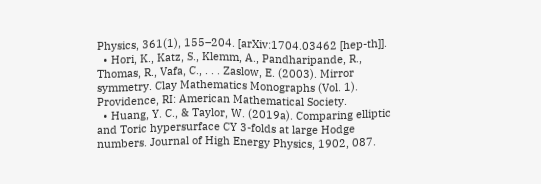Physics, 361(1), 155–204. [arXiv:1704.03462 [hep-th]].
  • Hori, K., Katz, S., Klemm, A., Pandharipande, R., Thomas, R., Vafa, C., . . . Zaslow, E. (2003). Mirror symmetry. Clay Mathematics Monographs (Vol. 1). Providence, RI: American Mathematical Society.
  • Huang, Y. C., & Taylor, W. (2019a). Comparing elliptic and Toric hypersurface CY 3-folds at large Hodge numbers. Journal of High Energy Physics, 1902, 087.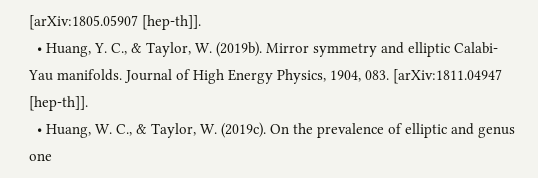[arXiv:1805.05907 [hep-th]].
  • Huang, Y. C., & Taylor, W. (2019b). Mirror symmetry and elliptic Calabi-Yau manifolds. Journal of High Energy Physics, 1904, 083. [arXiv:1811.04947 [hep-th]].
  • Huang, W. C., & Taylor, W. (2019c). On the prevalence of elliptic and genus one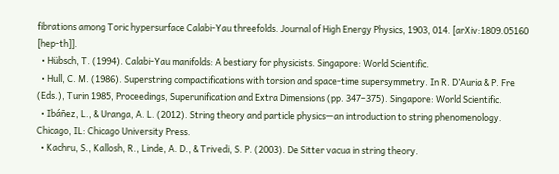fibrations among Toric hypersurface Calabi-Yau threefolds. Journal of High Energy Physics, 1903, 014. [arXiv:1809.05160 [hep-th]].
  • Hübsch, T. (1994). Calabi-Yau manifolds: A bestiary for physicists. Singapore: World Scientific.
  • Hull, C. M. (1986). Superstring compactifications with torsion and space-time supersymmetry. In R. D’Auria & P. Fre (Eds.), Turin 1985, Proceedings, Superunification and Extra Dimensions (pp. 347–375). Singapore: World Scientific.
  • Ibáñez, L., & Uranga, A. L. (2012). String theory and particle physics—an introduction to string phenomenology. Chicago, IL: Chicago University Press.
  • Kachru, S., Kallosh, R., Linde, A. D., & Trivedi, S. P. (2003). De Sitter vacua in string theory.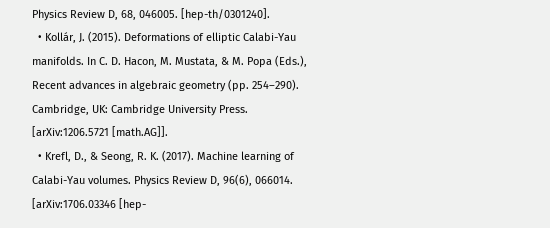Physics Review D, 68, 046005. [hep-th/0301240].
  • Kollár, J. (2015). Deformations of elliptic Calabi-Yau manifolds. In C. D. Hacon, M. Mustata, & M. Popa (Eds.), Recent advances in algebraic geometry (pp. 254–290). Cambridge, UK: Cambridge University Press. [arXiv:1206.5721 [math.AG]].
  • Krefl, D., & Seong, R. K. (2017). Machine learning of Calabi-Yau volumes. Physics Review D, 96(6), 066014. [arXiv:1706.03346 [hep-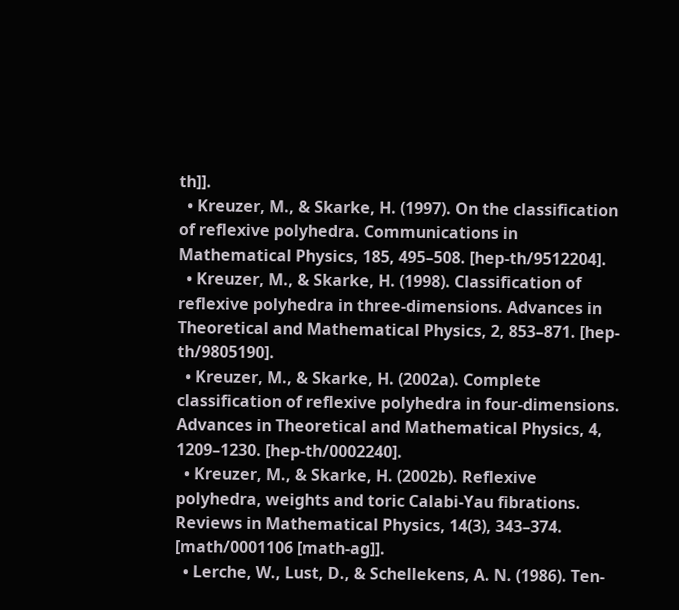th]].
  • Kreuzer, M., & Skarke, H. (1997). On the classification of reflexive polyhedra. Communications in Mathematical Physics, 185, 495–508. [hep-th/9512204].
  • Kreuzer, M., & Skarke, H. (1998). Classification of reflexive polyhedra in three-dimensions. Advances in Theoretical and Mathematical Physics, 2, 853–871. [hep-th/9805190].
  • Kreuzer, M., & Skarke, H. (2002a). Complete classification of reflexive polyhedra in four-dimensions. Advances in Theoretical and Mathematical Physics, 4, 1209–1230. [hep-th/0002240].
  • Kreuzer, M., & Skarke, H. (2002b). Reflexive polyhedra, weights and toric Calabi-Yau fibrations. Reviews in Mathematical Physics, 14(3), 343–374. [math/0001106 [math-ag]].
  • Lerche, W., Lust, D., & Schellekens, A. N. (1986). Ten-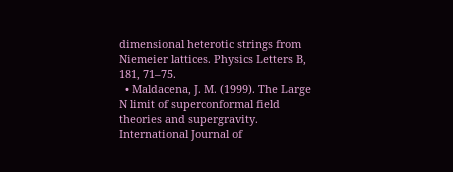dimensional heterotic strings from Niemeier lattices. Physics Letters B, 181, 71–75.
  • Maldacena, J. M. (1999). The Large N limit of superconformal field theories and supergravity. International Journal of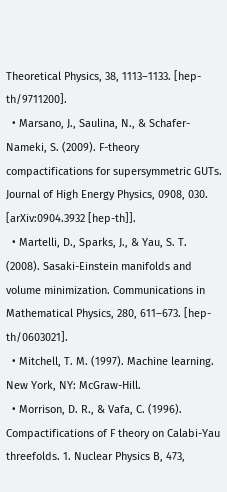Theoretical Physics, 38, 1113–1133. [hep-th/9711200].
  • Marsano, J., Saulina, N., & Schafer-Nameki, S. (2009). F-theory compactifications for supersymmetric GUTs. Journal of High Energy Physics, 0908, 030. [arXiv:0904.3932 [hep-th]].
  • Martelli, D., Sparks, J., & Yau, S. T. (2008). Sasaki-Einstein manifolds and volume minimization. Communications in Mathematical Physics, 280, 611–673. [hep-th/0603021].
  • Mitchell, T. M. (1997). Machine learning. New York, NY: McGraw-Hill.
  • Morrison, D. R., & Vafa, C. (1996). Compactifications of F theory on Calabi-Yau threefolds. 1. Nuclear Physics B, 473,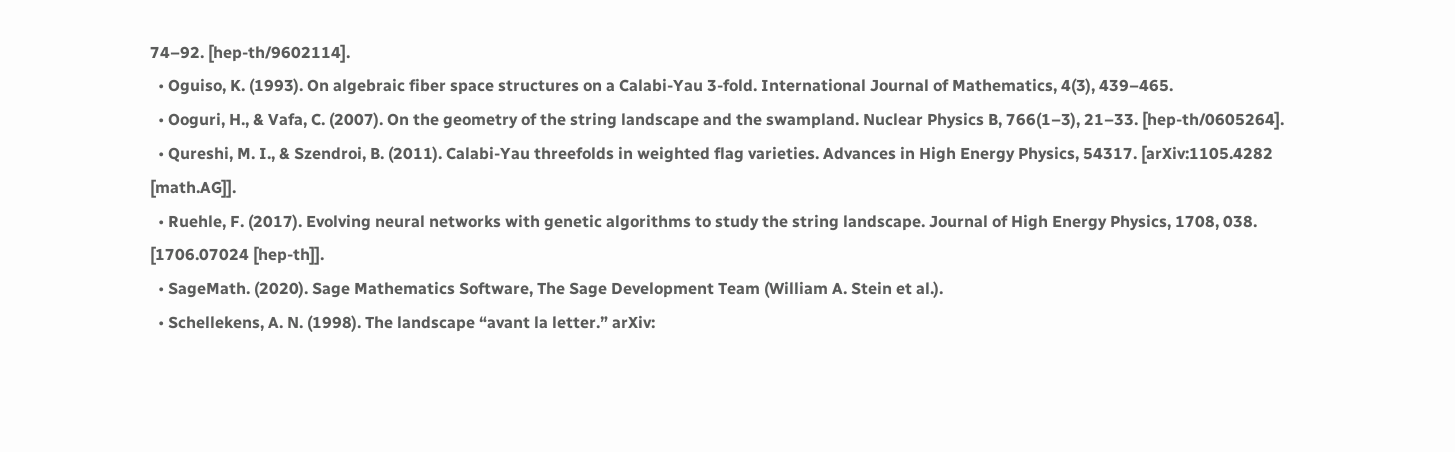74–92. [hep-th/9602114].
  • Oguiso, K. (1993). On algebraic fiber space structures on a Calabi-Yau 3-fold. International Journal of Mathematics, 4(3), 439–465.
  • Ooguri, H., & Vafa, C. (2007). On the geometry of the string landscape and the swampland. Nuclear Physics B, 766(1–3), 21–33. [hep-th/0605264].
  • Qureshi, M. I., & Szendroi, B. (2011). Calabi-Yau threefolds in weighted flag varieties. Advances in High Energy Physics, 54317. [arXiv:1105.4282 [math.AG]].
  • Ruehle, F. (2017). Evolving neural networks with genetic algorithms to study the string landscape. Journal of High Energy Physics, 1708, 038. [1706.07024 [hep-th]].
  • SageMath. (2020). Sage Mathematics Software, The Sage Development Team (William A. Stein et al.).
  • Schellekens, A. N. (1998). The landscape “avant la letter.” arXiv: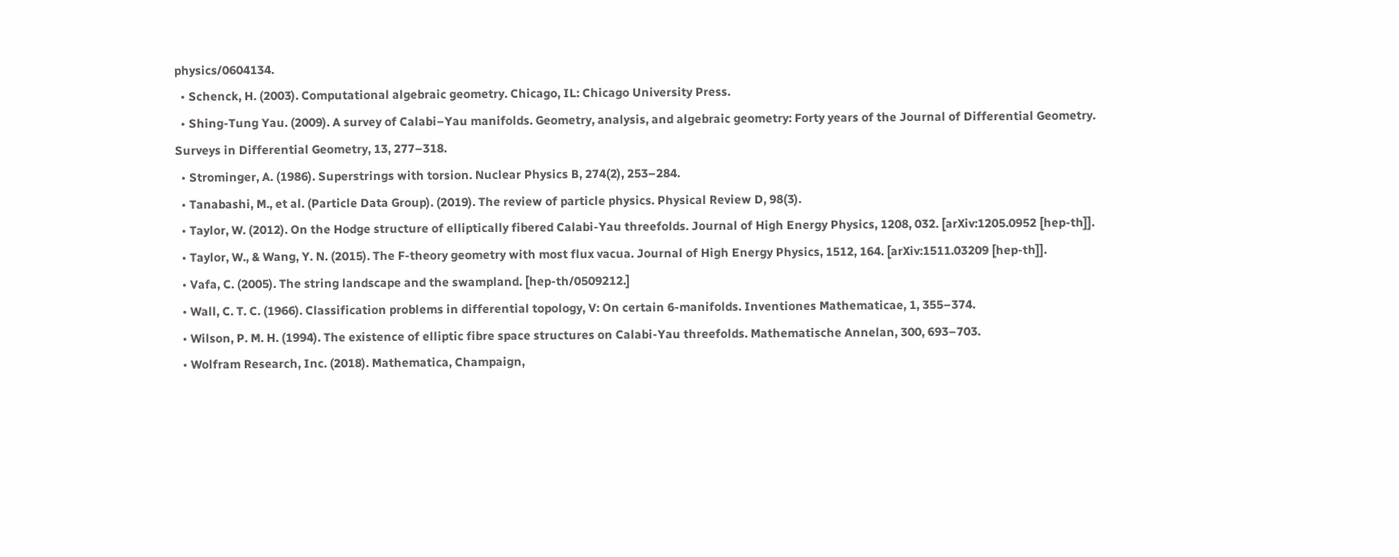physics/0604134.
  • Schenck, H. (2003). Computational algebraic geometry. Chicago, IL: Chicago University Press.
  • Shing-Tung Yau. (2009). A survey of Calabi–Yau manifolds. Geometry, analysis, and algebraic geometry: Forty years of the Journal of Differential Geometry. Surveys in Differential Geometry, 13, 277–318.
  • Strominger, A. (1986). Superstrings with torsion. Nuclear Physics B, 274(2), 253–284.
  • Tanabashi, M., et al. (Particle Data Group). (2019). The review of particle physics. Physical Review D, 98(3).
  • Taylor, W. (2012). On the Hodge structure of elliptically fibered Calabi-Yau threefolds. Journal of High Energy Physics, 1208, 032. [arXiv:1205.0952 [hep-th]].
  • Taylor, W., & Wang, Y. N. (2015). The F-theory geometry with most flux vacua. Journal of High Energy Physics, 1512, 164. [arXiv:1511.03209 [hep-th]].
  • Vafa, C. (2005). The string landscape and the swampland. [hep-th/0509212.]
  • Wall, C. T. C. (1966). Classification problems in differential topology, V: On certain 6-manifolds. Inventiones Mathematicae, 1, 355–374.
  • Wilson, P. M. H. (1994). The existence of elliptic fibre space structures on Calabi-Yau threefolds. Mathematische Annelan, 300, 693–703.
  • Wolfram Research, Inc. (2018). Mathematica, Champaign,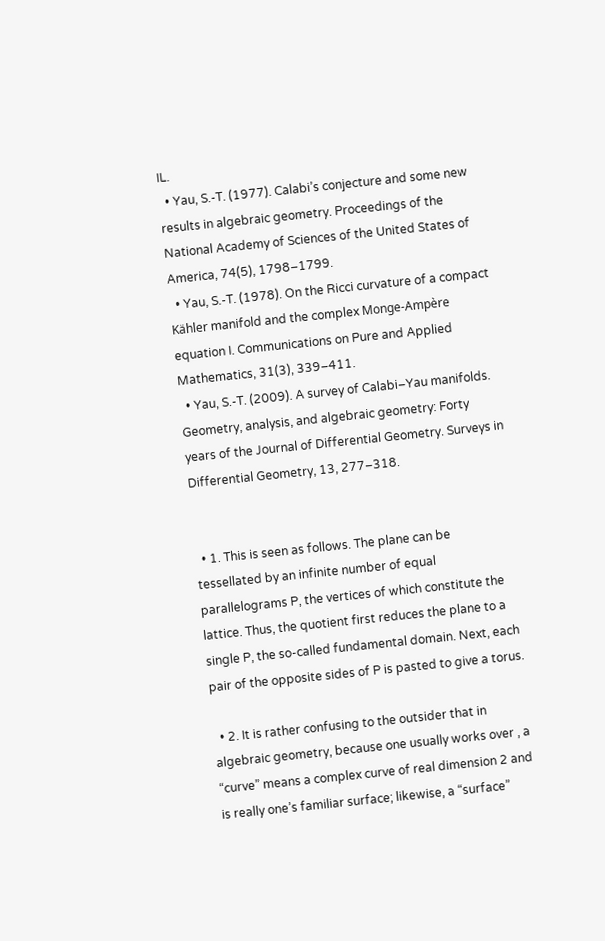IL.
  • Yau, S.-T. (1977). Calabi’s conjecture and some new results in algebraic geometry. Proceedings of the National Academy of Sciences of the United States of America, 74(5), 1798–1799.
  • Yau, S.-T. (1978). On the Ricci curvature of a compact Kähler manifold and the complex Monge-Ampère equation I. Communications on Pure and Applied Mathematics, 31(3), 339–411.
  • Yau, S.-T. (2009). A survey of Calabi–Yau manifolds. Geometry, analysis, and algebraic geometry: Forty years of the Journal of Differential Geometry. Surveys in Differential Geometry, 13, 277–318.


  • 1. This is seen as follows. The plane can be tessellated by an infinite number of equal parallelograms P, the vertices of which constitute the lattice. Thus, the quotient first reduces the plane to a single P, the so-called fundamental domain. Next, each pair of the opposite sides of P is pasted to give a torus.

  • 2. It is rather confusing to the outsider that in algebraic geometry, because one usually works over , a “curve” means a complex curve of real dimension 2 and is really one’s familiar surface; likewise, a “surface”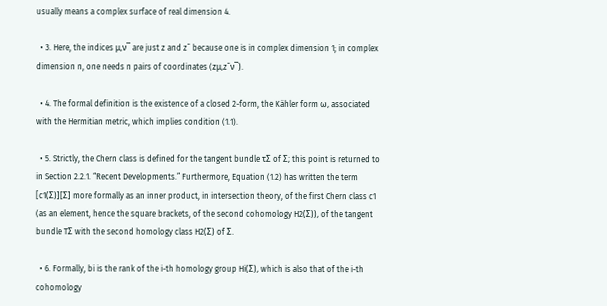usually means a complex surface of real dimension 4.

  • 3. Here, the indices μ,ν¯ are just z and z¯ because one is in complex dimension 1; in complex dimension n, one needs n pairs of coordinates (zμ,z¯ν¯).

  • 4. The formal definition is the existence of a closed 2-form, the Kähler form ω, associated with the Hermitian metric, which implies condition (1.1).

  • 5. Strictly, the Chern class is defined for the tangent bundle τΣ of Σ; this point is returned to in Section 2.2.1. “Recent Developments.” Furthermore, Equation (1.2) has written the term [c1(Σ)][Σ] more formally as an inner product, in intersection theory, of the first Chern class c1 (as an element, hence the square brackets, of the second cohomology H2(Σ)), of the tangent bundle TΣ with the second homology class H2(Σ) of Σ.

  • 6. Formally, bi is the rank of the i-th homology group Hi(Σ), which is also that of the i-th cohomology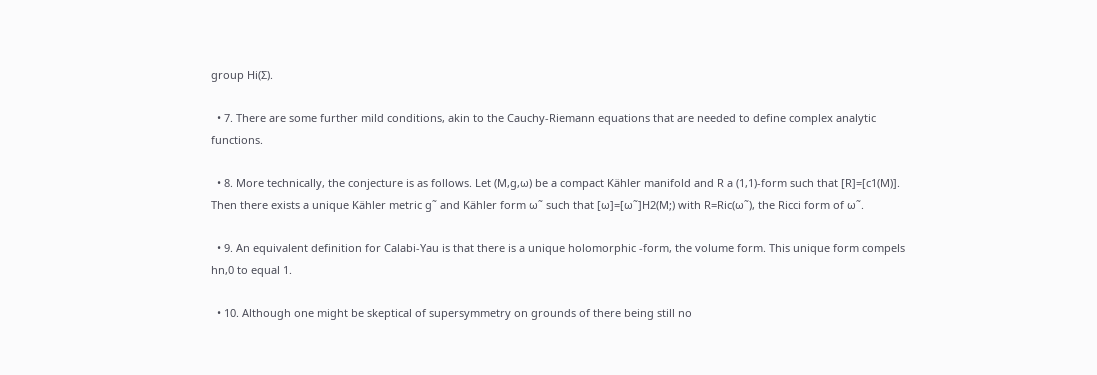group Hi(Σ).

  • 7. There are some further mild conditions, akin to the Cauchy-Riemann equations that are needed to define complex analytic functions.

  • 8. More technically, the conjecture is as follows. Let (M,g,ω) be a compact Kähler manifold and R a (1,1)-form such that [R]=[c1(M)]. Then there exists a unique Kähler metric g˜ and Kähler form ω˜ such that [ω]=[ω˜]H2(M;) with R=Ric(ω˜), the Ricci form of ω˜.

  • 9. An equivalent definition for Calabi-Yau is that there is a unique holomorphic -form, the volume form. This unique form compels hn,0 to equal 1.

  • 10. Although one might be skeptical of supersymmetry on grounds of there being still no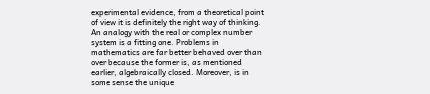experimental evidence, from a theoretical point of view it is definitely the right way of thinking. An analogy with the real or complex number system is a fitting one. Problems in mathematics are far better behaved over than over because the former is, as mentioned earlier, algebraically closed. Moreover, is in some sense the unique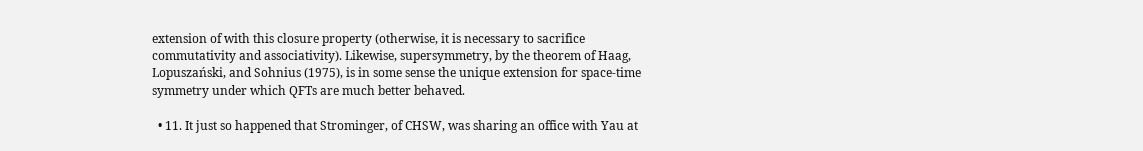extension of with this closure property (otherwise, it is necessary to sacrifice commutativity and associativity). Likewise, supersymmetry, by the theorem of Haag, Lopuszański, and Sohnius (1975), is in some sense the unique extension for space-time symmetry under which QFTs are much better behaved.

  • 11. It just so happened that Strominger, of CHSW, was sharing an office with Yau at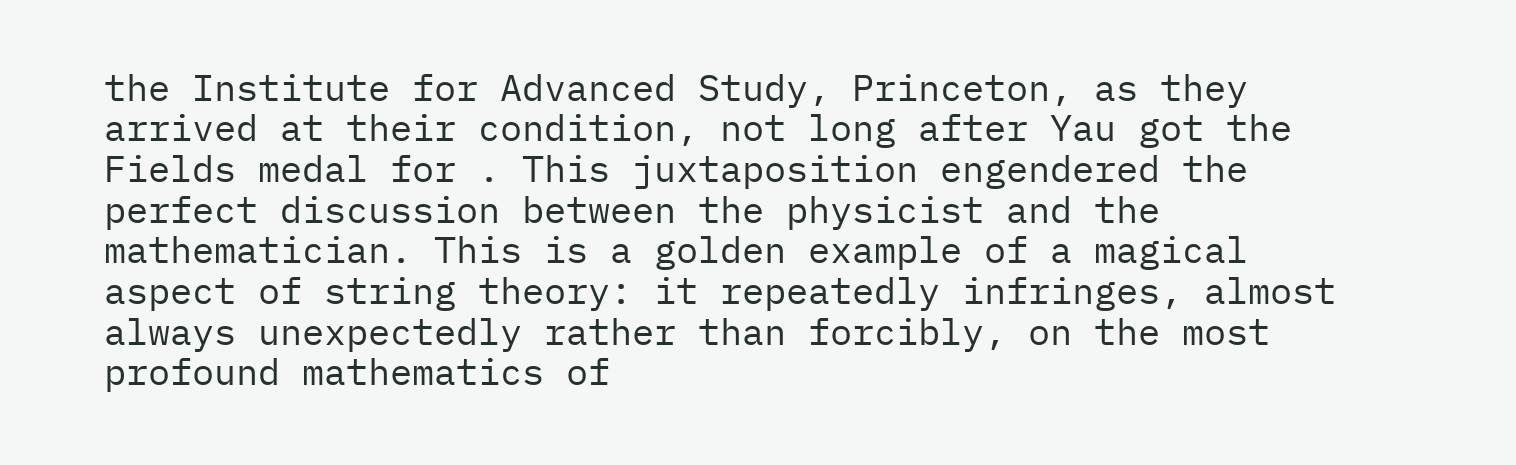the Institute for Advanced Study, Princeton, as they arrived at their condition, not long after Yau got the Fields medal for . This juxtaposition engendered the perfect discussion between the physicist and the mathematician. This is a golden example of a magical aspect of string theory: it repeatedly infringes, almost always unexpectedly rather than forcibly, on the most profound mathematics of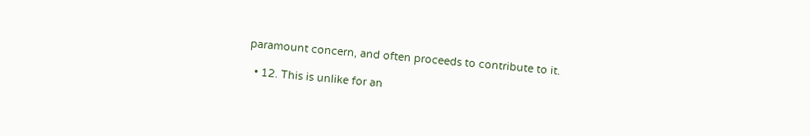paramount concern, and often proceeds to contribute to it.

  • 12. This is unlike for an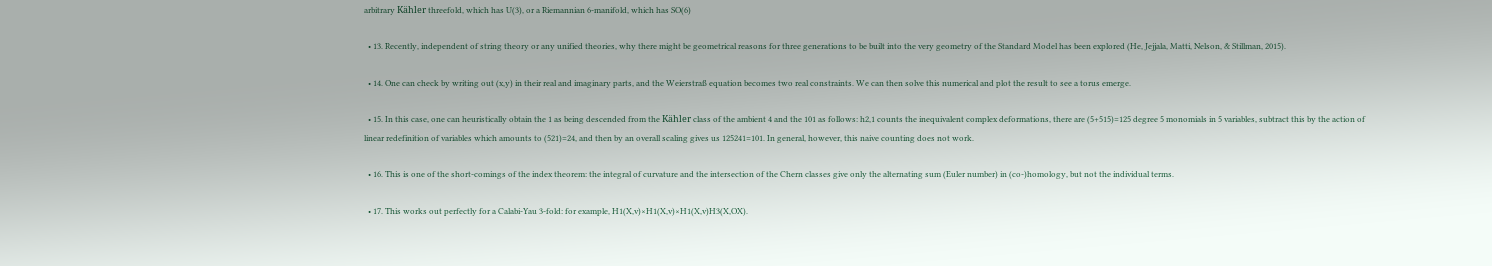arbitrary Kähler threefold, which has U(3), or a Riemannian 6-manifold, which has SO(6)

  • 13. Recently, independent of string theory or any unified theories, why there might be geometrical reasons for three generations to be built into the very geometry of the Standard Model has been explored (He, Jejjala, Matti, Nelson, & Stillman, 2015).

  • 14. One can check by writing out (x,y) in their real and imaginary parts, and the Weierstraß equation becomes two real constraints. We can then solve this numerical and plot the result to see a torus emerge.

  • 15. In this case, one can heuristically obtain the 1 as being descended from the Kähler class of the ambient 4 and the 101 as follows: h2,1 counts the inequivalent complex deformations, there are (5+515)=125 degree 5 monomials in 5 variables, subtract this by the action of linear redefinition of variables which amounts to (521)=24, and then by an overall scaling gives us 125241=101. In general, however, this naive counting does not work.

  • 16. This is one of the short-comings of the index theorem: the integral of curvature and the intersection of the Chern classes give only the alternating sum (Euler number) in (co-)homology, but not the individual terms.

  • 17. This works out perfectly for a Calabi-Yau 3-fold: for example, H1(X,v)×H1(X,v)×H1(X,v)H3(X,OX).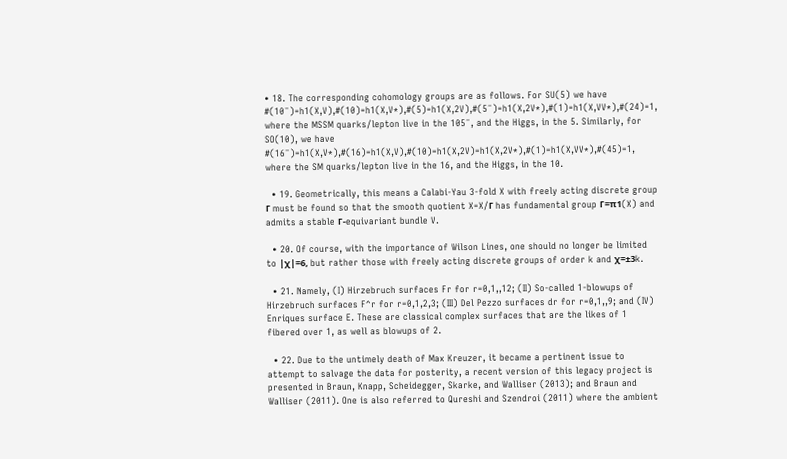• 18. The corresponding cohomology groups are as follows. For SU(5) we have #(10¯)=h1(X,V),#(10)=h1(X,V*),#(5)=h1(X,2V),#(5¯)=h1(X,2V*),#(1)=h1(X,VV*),#(24)=1, where the MSSM quarks/lepton live in the 105¯, and the Higgs, in the 5. Similarly, for SO(10), we have #(16¯)=h1(X,V*),#(16)=h1(X,V),#(10)=h1(X,2V)=h1(X,2V*),#(1)=h1(X,VV*),#(45)=1, where the SM quarks/lepton live in the 16, and the Higgs, in the 10.

  • 19. Geometrically, this means a Calabi-Yau 3-fold X with freely acting discrete group Γ must be found so that the smooth quotient X=X/Γ has fundamental group Γ=π1(X) and admits a stable Γ-equivariant bundle V.

  • 20. Of course, with the importance of Wilson Lines, one should no longer be limited to |χ|=6, but rather those with freely acting discrete groups of order k and χ=±3k.

  • 21. Namely, (I) Hirzebruch surfaces Fr for r=0,1,,12; (II) So-called 1-blowups of Hirzebruch surfaces F^r for r=0,1,2,3; (III) Del Pezzo surfaces dr for r=0,1,,9; and (IV) Enriques surface E. These are classical complex surfaces that are the likes of 1 fibered over 1, as well as blowups of 2.

  • 22. Due to the untimely death of Max Kreuzer, it became a pertinent issue to attempt to salvage the data for posterity, a recent version of this legacy project is presented in Braun, Knapp, Scheidegger, Skarke, and Walliser (2013); and Braun and Walliser (2011). One is also referred to Qureshi and Szendroi (2011) where the ambient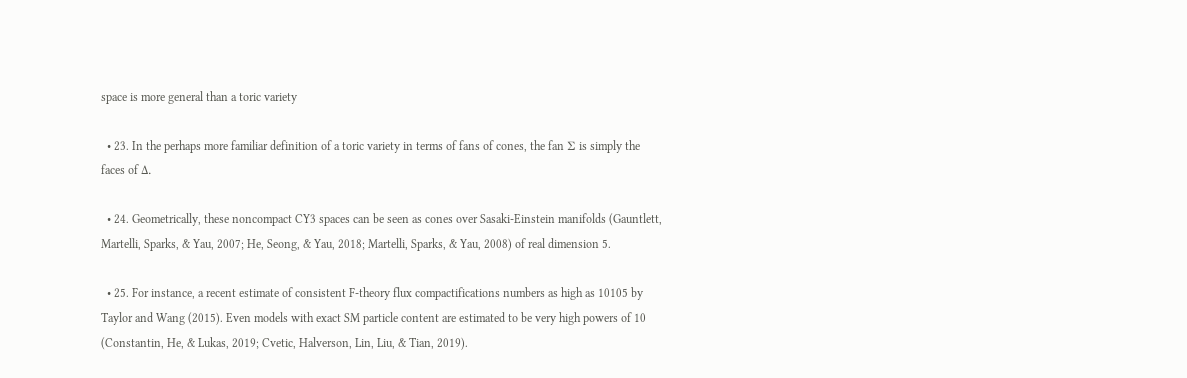space is more general than a toric variety

  • 23. In the perhaps more familiar definition of a toric variety in terms of fans of cones, the fan Σ is simply the faces of Δ.

  • 24. Geometrically, these noncompact CY3 spaces can be seen as cones over Sasaki-Einstein manifolds (Gauntlett, Martelli, Sparks, & Yau, 2007; He, Seong, & Yau, 2018; Martelli, Sparks, & Yau, 2008) of real dimension 5.

  • 25. For instance, a recent estimate of consistent F-theory flux compactifications numbers as high as 10105 by Taylor and Wang (2015). Even models with exact SM particle content are estimated to be very high powers of 10 (Constantin, He, & Lukas, 2019; Cvetic, Halverson, Lin, Liu, & Tian, 2019).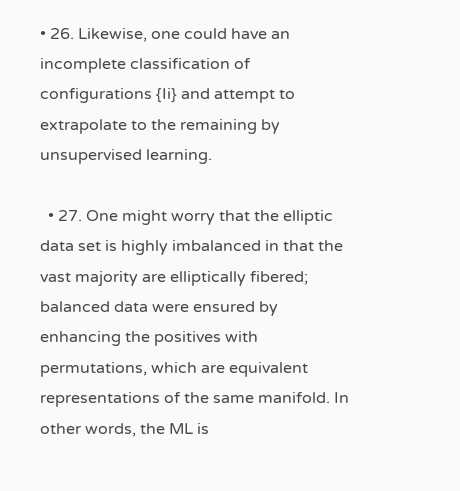• 26. Likewise, one could have an incomplete classification of configurations {Ii} and attempt to extrapolate to the remaining by unsupervised learning.

  • 27. One might worry that the elliptic data set is highly imbalanced in that the vast majority are elliptically fibered; balanced data were ensured by enhancing the positives with permutations, which are equivalent representations of the same manifold. In other words, the ML is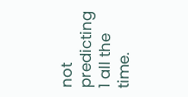not predicting 1 all the time.